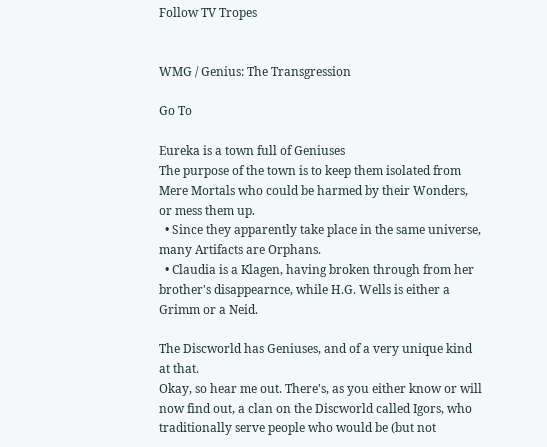Follow TV Tropes


WMG / Genius: The Transgression

Go To

Eureka is a town full of Geniuses
The purpose of the town is to keep them isolated from Mere Mortals who could be harmed by their Wonders, or mess them up.
  • Since they apparently take place in the same universe, many Artifacts are Orphans.
  • Claudia is a Klagen, having broken through from her brother's disappearnce, while H.G. Wells is either a Grimm or a Neid.

The Discworld has Geniuses, and of a very unique kind at that.
Okay, so hear me out. There's, as you either know or will now find out, a clan on the Discworld called Igors, who traditionally serve people who would be (but not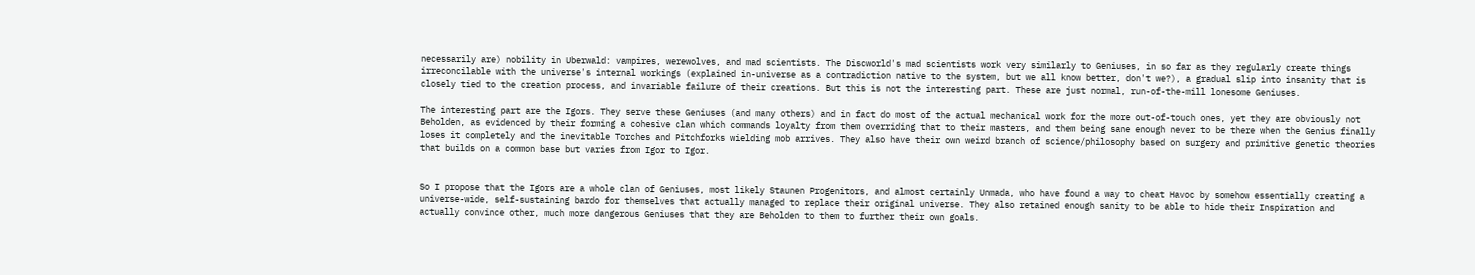necessarily are) nobility in Uberwald: vampires, werewolves, and mad scientists. The Discworld's mad scientists work very similarly to Geniuses, in so far as they regularly create things irreconcilable with the universe's internal workings (explained in-universe as a contradiction native to the system, but we all know better, don't we?), a gradual slip into insanity that is closely tied to the creation process, and invariable failure of their creations. But this is not the interesting part. These are just normal, run-of-the-mill lonesome Geniuses.

The interesting part are the Igors. They serve these Geniuses (and many others) and in fact do most of the actual mechanical work for the more out-of-touch ones, yet they are obviously not Beholden, as evidenced by their forming a cohesive clan which commands loyalty from them overriding that to their masters, and them being sane enough never to be there when the Genius finally loses it completely and the inevitable Torches and Pitchforks wielding mob arrives. They also have their own weird branch of science/philosophy based on surgery and primitive genetic theories that builds on a common base but varies from Igor to Igor.


So I propose that the Igors are a whole clan of Geniuses, most likely Staunen Progenitors, and almost certainly Unmada, who have found a way to cheat Havoc by somehow essentially creating a universe-wide, self-sustaining bardo for themselves that actually managed to replace their original universe. They also retained enough sanity to be able to hide their Inspiration and actually convince other, much more dangerous Geniuses that they are Beholden to them to further their own goals.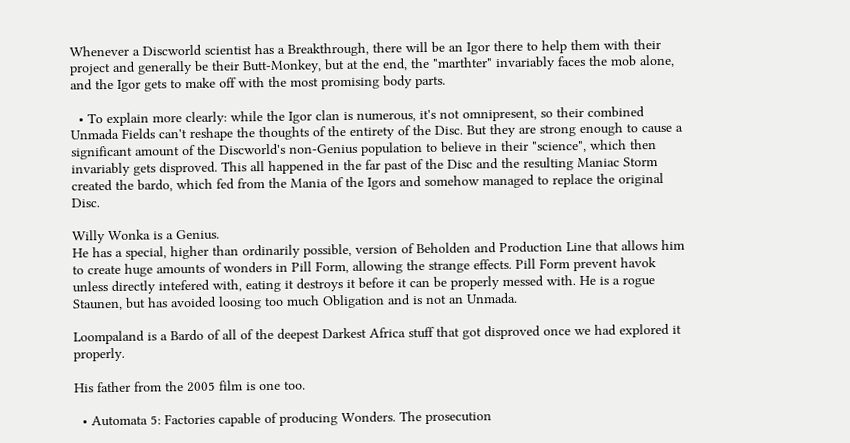Whenever a Discworld scientist has a Breakthrough, there will be an Igor there to help them with their project and generally be their Butt-Monkey, but at the end, the "marthter" invariably faces the mob alone, and the Igor gets to make off with the most promising body parts.

  • To explain more clearly: while the Igor clan is numerous, it's not omnipresent, so their combined Unmada Fields can't reshape the thoughts of the entirety of the Disc. But they are strong enough to cause a significant amount of the Discworld's non-Genius population to believe in their "science", which then invariably gets disproved. This all happened in the far past of the Disc and the resulting Maniac Storm created the bardo, which fed from the Mania of the Igors and somehow managed to replace the original Disc.

Willy Wonka is a Genius.
He has a special, higher than ordinarily possible, version of Beholden and Production Line that allows him to create huge amounts of wonders in Pill Form, allowing the strange effects. Pill Form prevent havok unless directly intefered with, eating it destroys it before it can be properly messed with. He is a rogue Staunen, but has avoided loosing too much Obligation and is not an Unmada.

Loompaland is a Bardo of all of the deepest Darkest Africa stuff that got disproved once we had explored it properly.

His father from the 2005 film is one too.

  • Automata 5: Factories capable of producing Wonders. The prosecution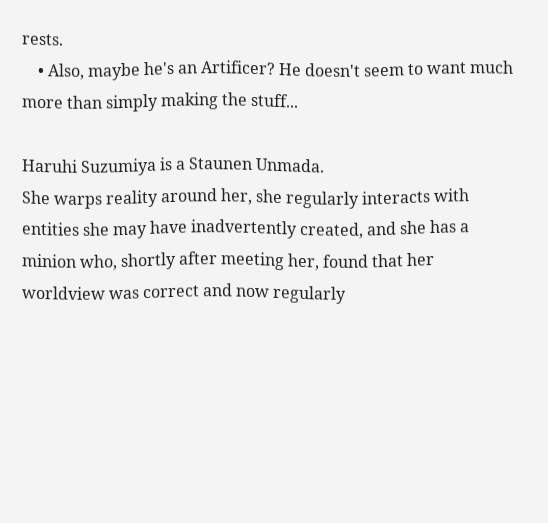rests.
    • Also, maybe he's an Artificer? He doesn't seem to want much more than simply making the stuff...

Haruhi Suzumiya is a Staunen Unmada.
She warps reality around her, she regularly interacts with entities she may have inadvertently created, and she has a minion who, shortly after meeting her, found that her worldview was correct and now regularly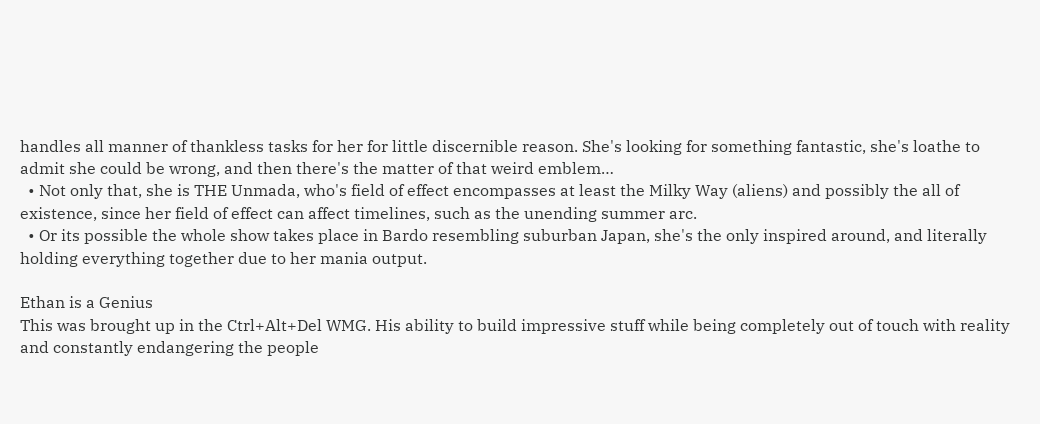handles all manner of thankless tasks for her for little discernible reason. She's looking for something fantastic, she's loathe to admit she could be wrong, and then there's the matter of that weird emblem…
  • Not only that, she is THE Unmada, who's field of effect encompasses at least the Milky Way (aliens) and possibly the all of existence, since her field of effect can affect timelines, such as the unending summer arc.
  • Or its possible the whole show takes place in Bardo resembling suburban Japan, she's the only inspired around, and literally holding everything together due to her mania output.

Ethan is a Genius
This was brought up in the Ctrl+Alt+Del WMG. His ability to build impressive stuff while being completely out of touch with reality and constantly endangering the people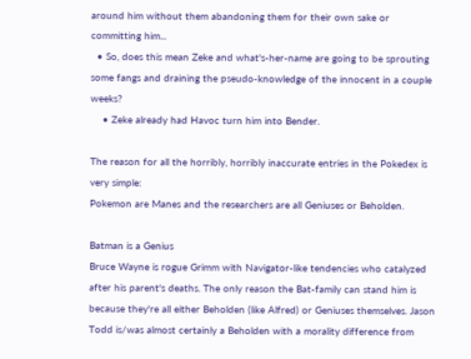around him without them abandoning them for their own sake or committing him...
  • So, does this mean Zeke and what's-her-name are going to be sprouting some fangs and draining the pseudo-knowledge of the innocent in a couple weeks?
    • Zeke already had Havoc turn him into Bender.

The reason for all the horribly, horribly inaccurate entries in the Pokedex is very simple:
Pokemon are Manes and the researchers are all Geniuses or Beholden.

Batman is a Genius
Bruce Wayne is rogue Grimm with Navigator-like tendencies who catalyzed after his parent's deaths. The only reason the Bat-family can stand him is because they're all either Beholden (like Alfred) or Geniuses themselves. Jason Todd is/was almost certainly a Beholden with a morality difference from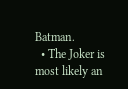Batman.
  • The Joker is most likely an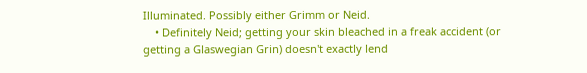Illuminated. Possibly either Grimm or Neid.
    • Definitely Neid; getting your skin bleached in a freak accident (or getting a Glaswegian Grin) doesn't exactly lend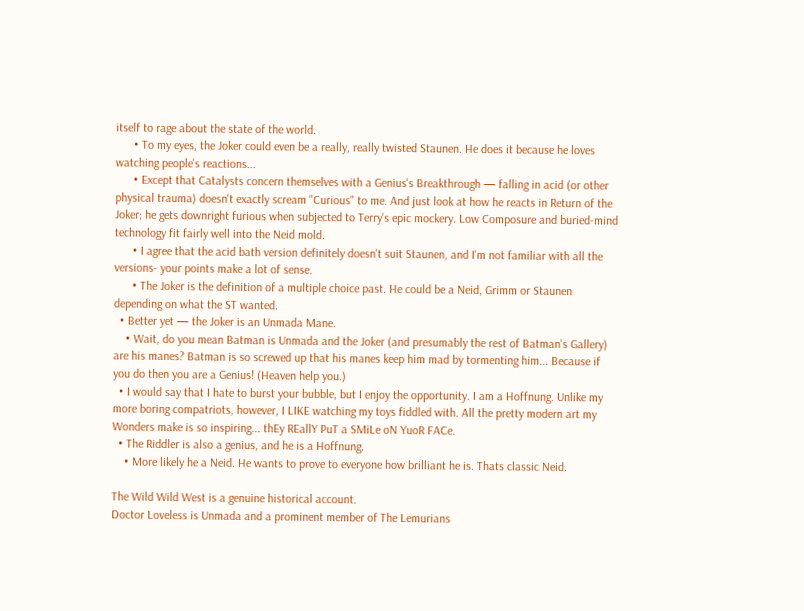itself to rage about the state of the world.
      • To my eyes, the Joker could even be a really, really twisted Staunen. He does it because he loves watching people's reactions...
      • Except that Catalysts concern themselves with a Genius's Breakthrough — falling in acid (or other physical trauma) doesn't exactly scream "Curious" to me. And just look at how he reacts in Return of the Joker; he gets downright furious when subjected to Terry's epic mockery. Low Composure and buried-mind technology fit fairly well into the Neid mold.
      • I agree that the acid bath version definitely doesn't suit Staunen, and I'm not familiar with all the versions- your points make a lot of sense.
      • The Joker is the definition of a multiple choice past. He could be a Neid, Grimm or Staunen depending on what the ST wanted.
  • Better yet — the Joker is an Unmada Mane.
    • Wait, do you mean Batman is Unmada and the Joker (and presumably the rest of Batman's Gallery) are his manes? Batman is so screwed up that his manes keep him mad by tormenting him... Because if you do then you are a Genius! (Heaven help you.)
  • I would say that I hate to burst your bubble, but I enjoy the opportunity. I am a Hoffnung. Unlike my more boring compatriots, however, I LIKE watching my toys fiddled with. All the pretty modern art my Wonders make is so inspiring... thEy REallY PuT a SMiLe oN YuoR FACe.
  • The Riddler is also a genius, and he is a Hoffnung.
    • More likely he a Neid. He wants to prove to everyone how brilliant he is. Thats classic Neid.

The Wild Wild West is a genuine historical account.
Doctor Loveless is Unmada and a prominent member of The Lemurians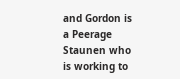and Gordon is a Peerage Staunen who is working to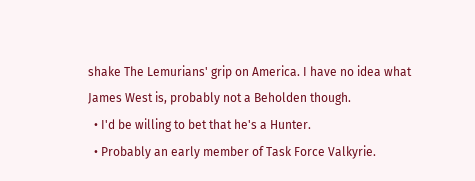shake The Lemurians' grip on America. I have no idea what James West is, probably not a Beholden though.
  • I'd be willing to bet that he's a Hunter.
  • Probably an early member of Task Force Valkyrie.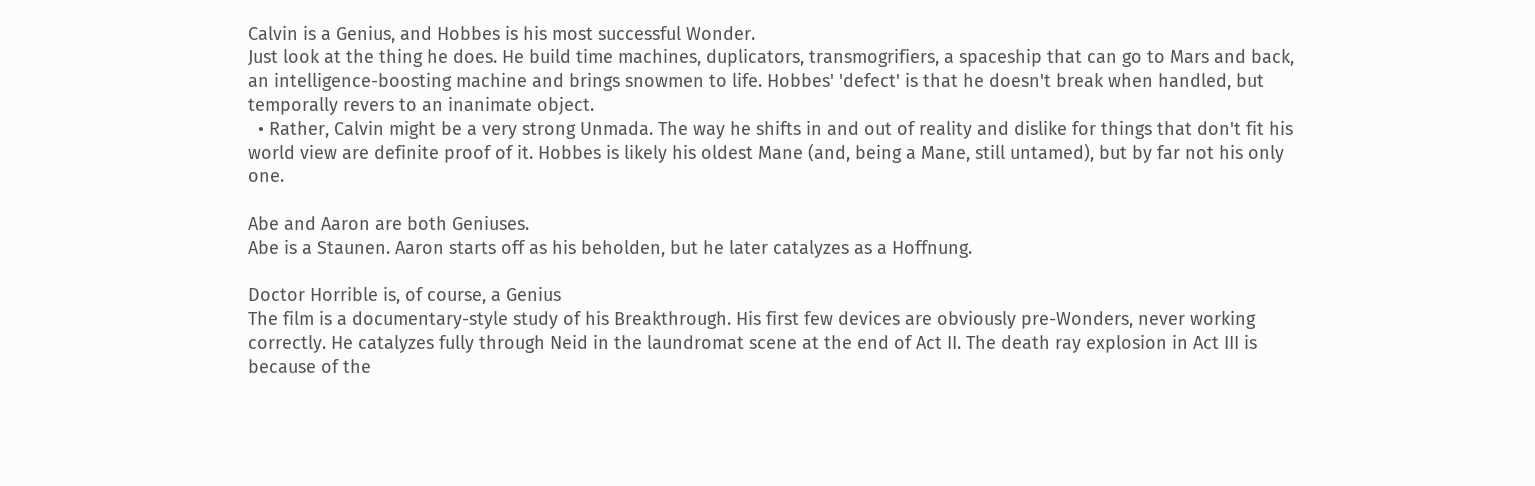Calvin is a Genius, and Hobbes is his most successful Wonder.
Just look at the thing he does. He build time machines, duplicators, transmogrifiers, a spaceship that can go to Mars and back, an intelligence-boosting machine and brings snowmen to life. Hobbes' 'defect' is that he doesn't break when handled, but temporally revers to an inanimate object.
  • Rather, Calvin might be a very strong Unmada. The way he shifts in and out of reality and dislike for things that don't fit his world view are definite proof of it. Hobbes is likely his oldest Mane (and, being a Mane, still untamed), but by far not his only one.

Abe and Aaron are both Geniuses.
Abe is a Staunen. Aaron starts off as his beholden, but he later catalyzes as a Hoffnung.

Doctor Horrible is, of course, a Genius
The film is a documentary-style study of his Breakthrough. His first few devices are obviously pre-Wonders, never working correctly. He catalyzes fully through Neid in the laundromat scene at the end of Act II. The death ray explosion in Act III is because of the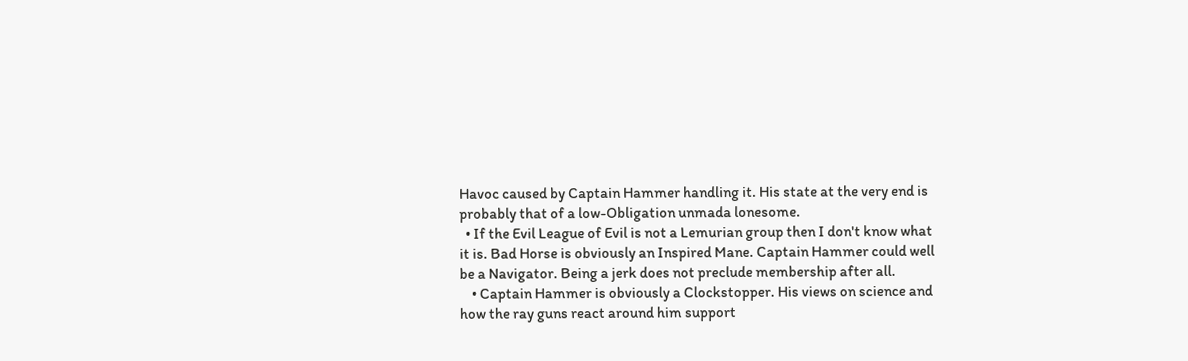Havoc caused by Captain Hammer handling it. His state at the very end is probably that of a low-Obligation unmada lonesome.
  • If the Evil League of Evil is not a Lemurian group then I don't know what it is. Bad Horse is obviously an Inspired Mane. Captain Hammer could well be a Navigator. Being a jerk does not preclude membership after all.
    • Captain Hammer is obviously a Clockstopper. His views on science and how the ray guns react around him support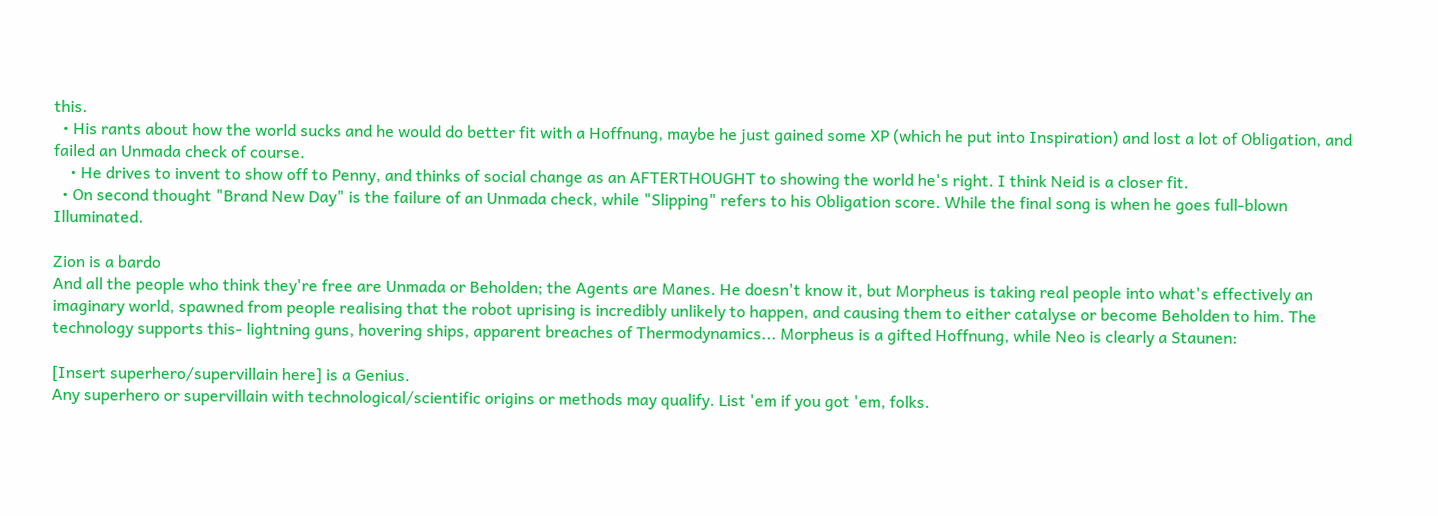this.
  • His rants about how the world sucks and he would do better fit with a Hoffnung, maybe he just gained some XP (which he put into Inspiration) and lost a lot of Obligation, and failed an Unmada check of course.
    • He drives to invent to show off to Penny, and thinks of social change as an AFTERTHOUGHT to showing the world he's right. I think Neid is a closer fit.
  • On second thought "Brand New Day" is the failure of an Unmada check, while "Slipping" refers to his Obligation score. While the final song is when he goes full-blown Illuminated.

Zion is a bardo
And all the people who think they're free are Unmada or Beholden; the Agents are Manes. He doesn't know it, but Morpheus is taking real people into what's effectively an imaginary world, spawned from people realising that the robot uprising is incredibly unlikely to happen, and causing them to either catalyse or become Beholden to him. The technology supports this- lightning guns, hovering ships, apparent breaches of Thermodynamics... Morpheus is a gifted Hoffnung, while Neo is clearly a Staunen:

[Insert superhero/supervillain here] is a Genius.
Any superhero or supervillain with technological/scientific origins or methods may qualify. List 'em if you got 'em, folks.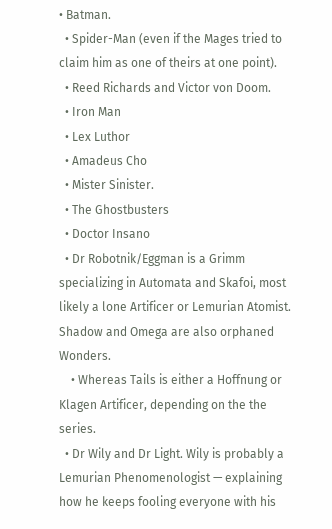• Batman.
  • Spider-Man (even if the Mages tried to claim him as one of theirs at one point).
  • Reed Richards and Victor von Doom.
  • Iron Man
  • Lex Luthor
  • Amadeus Cho
  • Mister Sinister.
  • The Ghostbusters
  • Doctor Insano
  • Dr Robotnik/Eggman is a Grimm specializing in Automata and Skafoi, most likely a lone Artificer or Lemurian Atomist. Shadow and Omega are also orphaned Wonders.
    • Whereas Tails is either a Hoffnung or Klagen Artificer, depending on the the series.
  • Dr Wily and Dr Light. Wily is probably a Lemurian Phenomenologist — explaining how he keeps fooling everyone with his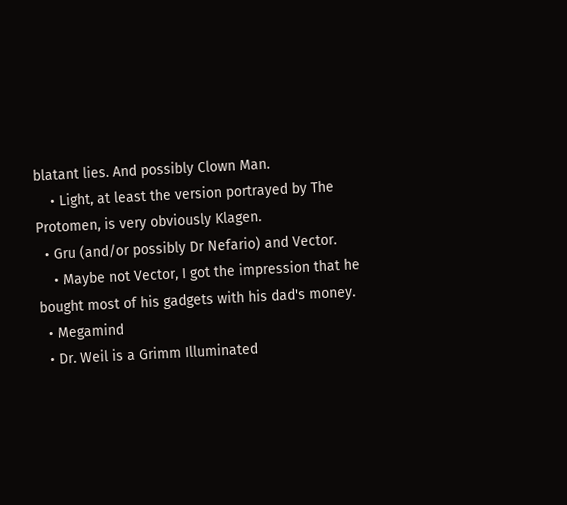blatant lies. And possibly Clown Man.
    • Light, at least the version portrayed by The Protomen, is very obviously Klagen.
  • Gru (and/or possibly Dr Nefario) and Vector.
    • Maybe not Vector, I got the impression that he bought most of his gadgets with his dad's money.
  • Megamind
  • Dr. Weil is a Grimm Illuminated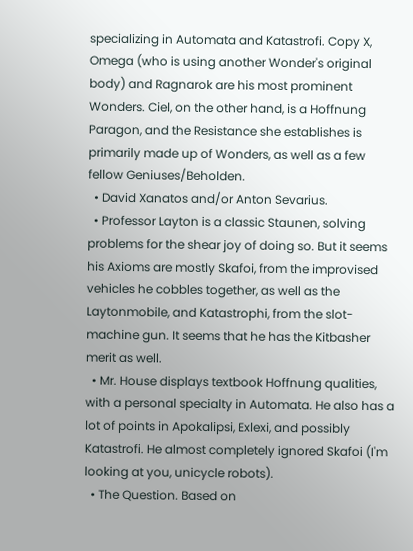specializing in Automata and Katastrofi. Copy X, Omega (who is using another Wonder's original body) and Ragnarok are his most prominent Wonders. Ciel, on the other hand, is a Hoffnung Paragon, and the Resistance she establishes is primarily made up of Wonders, as well as a few fellow Geniuses/Beholden.
  • David Xanatos and/or Anton Sevarius.
  • Professor Layton is a classic Staunen, solving problems for the shear joy of doing so. But it seems his Axioms are mostly Skafoi, from the improvised vehicles he cobbles together, as well as the Laytonmobile, and Katastrophi, from the slot-machine gun. It seems that he has the Kitbasher merit as well.
  • Mr. House displays textbook Hoffnung qualities, with a personal specialty in Automata. He also has a lot of points in Apokalipsi, Exlexi, and possibly Katastrofi. He almost completely ignored Skafoi (I'm looking at you, unicycle robots).
  • The Question. Based on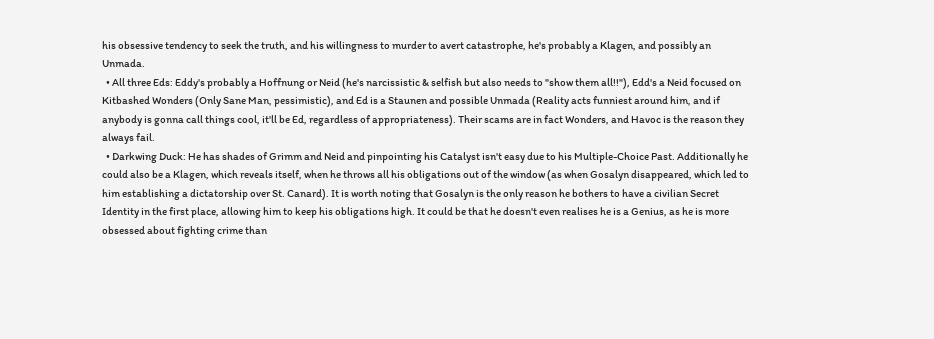his obsessive tendency to seek the truth, and his willingness to murder to avert catastrophe, he's probably a Klagen, and possibly an Unmada.
  • All three Eds: Eddy's probably a Hoffnung or Neid (he's narcissistic & selfish but also needs to "show them all!!"), Edd's a Neid focused on Kitbashed Wonders (Only Sane Man, pessimistic), and Ed is a Staunen and possible Unmada (Reality acts funniest around him, and if anybody is gonna call things cool, it'll be Ed, regardless of appropriateness). Their scams are in fact Wonders, and Havoc is the reason they always fail.
  • Darkwing Duck: He has shades of Grimm and Neid and pinpointing his Catalyst isn't easy due to his Multiple-Choice Past. Additionally he could also be a Klagen, which reveals itself, when he throws all his obligations out of the window (as when Gosalyn disappeared, which led to him establishing a dictatorship over St. Canard). It is worth noting that Gosalyn is the only reason he bothers to have a civilian Secret Identity in the first place, allowing him to keep his obligations high. It could be that he doesn't even realises he is a Genius, as he is more obsessed about fighting crime than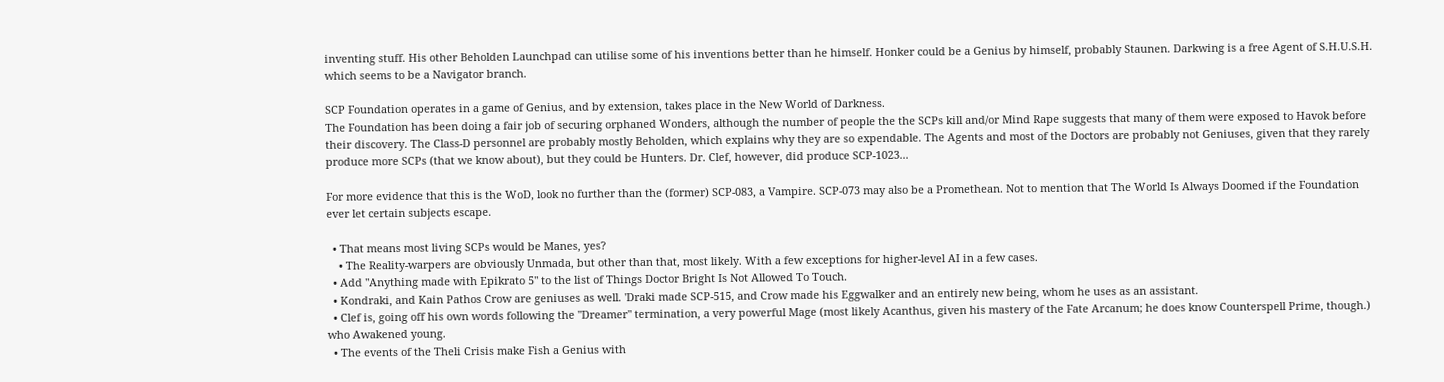inventing stuff. His other Beholden Launchpad can utilise some of his inventions better than he himself. Honker could be a Genius by himself, probably Staunen. Darkwing is a free Agent of S.H.U.S.H. which seems to be a Navigator branch.

SCP Foundation operates in a game of Genius, and by extension, takes place in the New World of Darkness.
The Foundation has been doing a fair job of securing orphaned Wonders, although the number of people the the SCPs kill and/or Mind Rape suggests that many of them were exposed to Havok before their discovery. The Class-D personnel are probably mostly Beholden, which explains why they are so expendable. The Agents and most of the Doctors are probably not Geniuses, given that they rarely produce more SCPs (that we know about), but they could be Hunters. Dr. Clef, however, did produce SCP-1023...

For more evidence that this is the WoD, look no further than the (former) SCP-083, a Vampire. SCP-073 may also be a Promethean. Not to mention that The World Is Always Doomed if the Foundation ever let certain subjects escape.

  • That means most living SCPs would be Manes, yes?
    • The Reality-warpers are obviously Unmada, but other than that, most likely. With a few exceptions for higher-level AI in a few cases.
  • Add "Anything made with Epikrato 5" to the list of Things Doctor Bright Is Not Allowed To Touch.
  • Kondraki, and Kain Pathos Crow are geniuses as well. 'Draki made SCP-515, and Crow made his Eggwalker and an entirely new being, whom he uses as an assistant.
  • Clef is, going off his own words following the "Dreamer" termination, a very powerful Mage (most likely Acanthus, given his mastery of the Fate Arcanum; he does know Counterspell Prime, though.) who Awakened young.
  • The events of the Theli Crisis make Fish a Genius with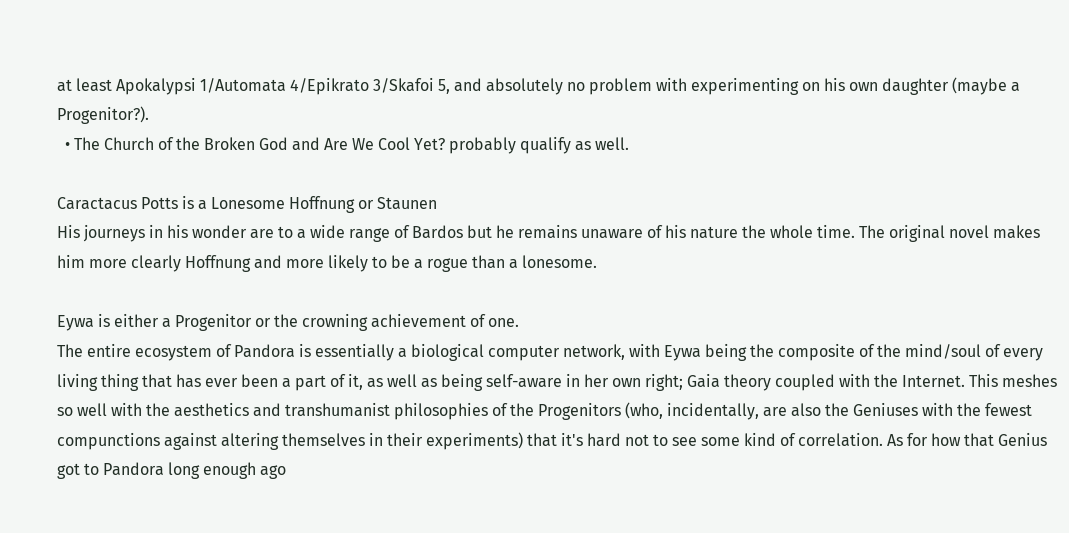at least Apokalypsi 1/Automata 4/Epikrato 3/Skafoi 5, and absolutely no problem with experimenting on his own daughter (maybe a Progenitor?).
  • The Church of the Broken God and Are We Cool Yet? probably qualify as well.

Caractacus Potts is a Lonesome Hoffnung or Staunen
His journeys in his wonder are to a wide range of Bardos but he remains unaware of his nature the whole time. The original novel makes him more clearly Hoffnung and more likely to be a rogue than a lonesome.

Eywa is either a Progenitor or the crowning achievement of one.
The entire ecosystem of Pandora is essentially a biological computer network, with Eywa being the composite of the mind/soul of every living thing that has ever been a part of it, as well as being self-aware in her own right; Gaia theory coupled with the Internet. This meshes so well with the aesthetics and transhumanist philosophies of the Progenitors (who, incidentally, are also the Geniuses with the fewest compunctions against altering themselves in their experiments) that it's hard not to see some kind of correlation. As for how that Genius got to Pandora long enough ago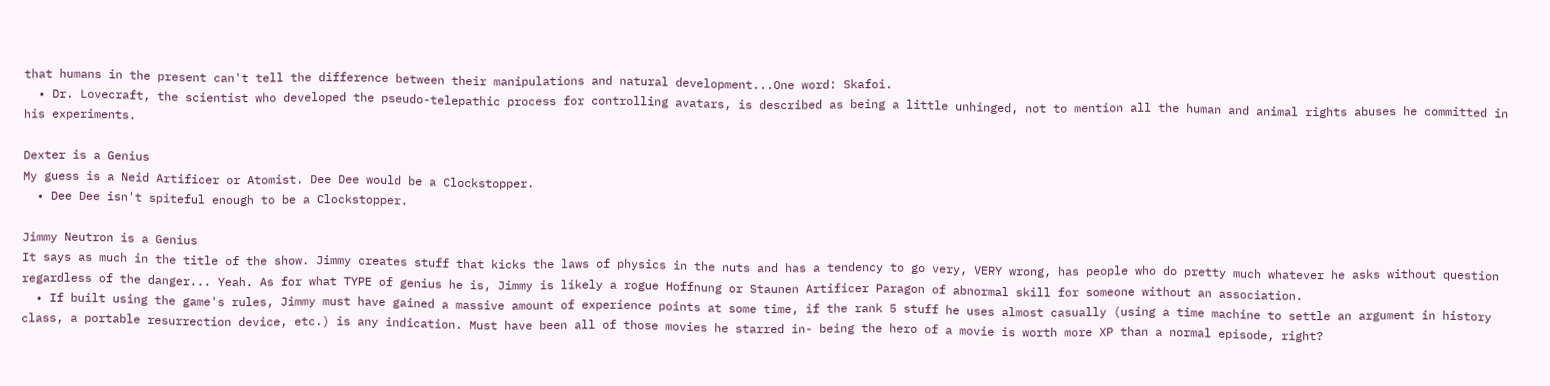that humans in the present can't tell the difference between their manipulations and natural development...One word: Skafoi.
  • Dr. Lovecraft, the scientist who developed the pseudo-telepathic process for controlling avatars, is described as being a little unhinged, not to mention all the human and animal rights abuses he committed in his experiments.

Dexter is a Genius
My guess is a Neid Artificer or Atomist. Dee Dee would be a Clockstopper.
  • Dee Dee isn't spiteful enough to be a Clockstopper.

Jimmy Neutron is a Genius
It says as much in the title of the show. Jimmy creates stuff that kicks the laws of physics in the nuts and has a tendency to go very, VERY wrong, has people who do pretty much whatever he asks without question regardless of the danger... Yeah. As for what TYPE of genius he is, Jimmy is likely a rogue Hoffnung or Staunen Artificer Paragon of abnormal skill for someone without an association.
  • If built using the game's rules, Jimmy must have gained a massive amount of experience points at some time, if the rank 5 stuff he uses almost casually (using a time machine to settle an argument in history class, a portable resurrection device, etc.) is any indication. Must have been all of those movies he starred in- being the hero of a movie is worth more XP than a normal episode, right?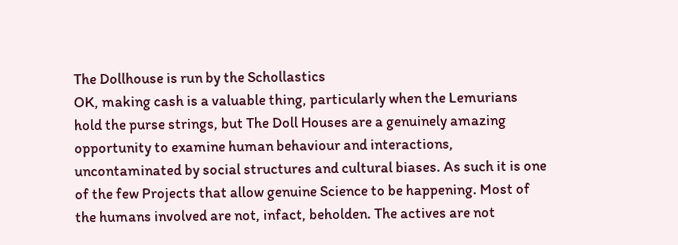The Dollhouse is run by the Schollastics
OK, making cash is a valuable thing, particularly when the Lemurians hold the purse strings, but The Doll Houses are a genuinely amazing opportunity to examine human behaviour and interactions, uncontaminated by social structures and cultural biases. As such it is one of the few Projects that allow genuine Science to be happening. Most of the humans involved are not, infact, beholden. The actives are not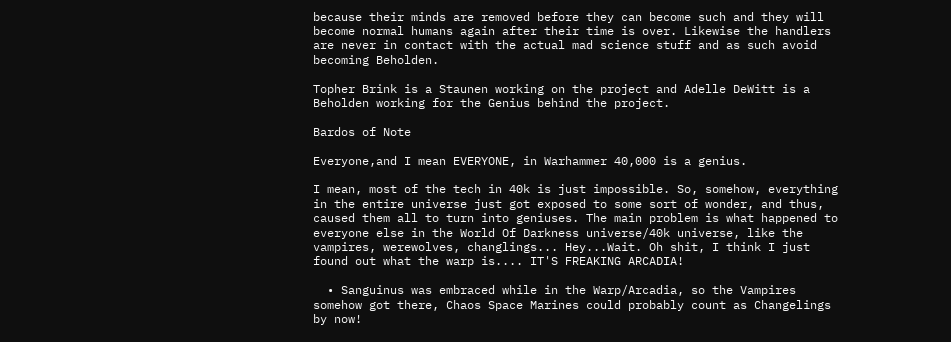because their minds are removed before they can become such and they will become normal humans again after their time is over. Likewise the handlers are never in contact with the actual mad science stuff and as such avoid becoming Beholden.

Topher Brink is a Staunen working on the project and Adelle DeWitt is a Beholden working for the Genius behind the project.

Bardos of Note

Everyone,and I mean EVERYONE, in Warhammer 40,000 is a genius.

I mean, most of the tech in 40k is just impossible. So, somehow, everything in the entire universe just got exposed to some sort of wonder, and thus, caused them all to turn into geniuses. The main problem is what happened to everyone else in the World Of Darkness universe/40k universe, like the vampires, werewolves, changlings... Hey...Wait. Oh shit, I think I just found out what the warp is.... IT'S FREAKING ARCADIA!

  • Sanguinus was embraced while in the Warp/Arcadia, so the Vampires somehow got there, Chaos Space Marines could probably count as Changelings by now!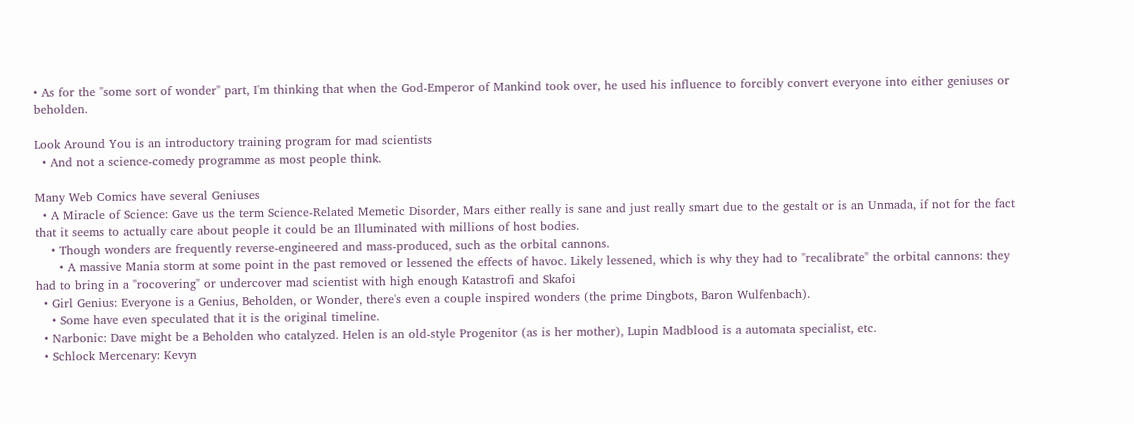• As for the "some sort of wonder" part, I'm thinking that when the God-Emperor of Mankind took over, he used his influence to forcibly convert everyone into either geniuses or beholden.

Look Around You is an introductory training program for mad scientists
  • And not a science-comedy programme as most people think.

Many Web Comics have several Geniuses
  • A Miracle of Science: Gave us the term Science-Related Memetic Disorder, Mars either really is sane and just really smart due to the gestalt or is an Unmada, if not for the fact that it seems to actually care about people it could be an Illuminated with millions of host bodies.
    • Though wonders are frequently reverse-engineered and mass-produced, such as the orbital cannons.
      • A massive Mania storm at some point in the past removed or lessened the effects of havoc. Likely lessened, which is why they had to "recalibrate" the orbital cannons: they had to bring in a "rocovering" or undercover mad scientist with high enough Katastrofi and Skafoi
  • Girl Genius: Everyone is a Genius, Beholden, or Wonder, there's even a couple inspired wonders (the prime Dingbots, Baron Wulfenbach).
    • Some have even speculated that it is the original timeline.
  • Narbonic: Dave might be a Beholden who catalyzed. Helen is an old-style Progenitor (as is her mother), Lupin Madblood is a automata specialist, etc.
  • Schlock Mercenary: Kevyn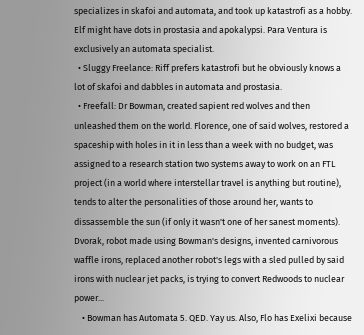specializes in skafoi and automata, and took up katastrofi as a hobby. Elf might have dots in prostasia and apokalypsi. Para Ventura is exclusively an automata specialist.
  • Sluggy Freelance: Riff prefers katastrofi but he obviously knows a lot of skafoi and dabbles in automata and prostasia.
  • Freefall: Dr Bowman, created sapient red wolves and then unleashed them on the world. Florence, one of said wolves, restored a spaceship with holes in it in less than a week with no budget, was assigned to a research station two systems away to work on an FTL project (in a world where interstellar travel is anything but routine), tends to alter the personalities of those around her, wants to dissassemble the sun (if only it wasn't one of her sanest moments). Dvorak, robot made using Bowman's designs, invented carnivorous waffle irons, replaced another robot's legs with a sled pulled by said irons with nuclear jet packs, is trying to convert Redwoods to nuclear power...
    • Bowman has Automata 5. QED. Yay us. Also, Flo has Exelixi because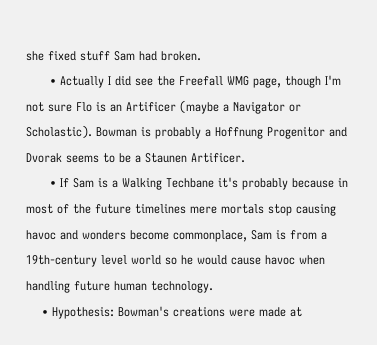she fixed stuff Sam had broken.
      • Actually I did see the Freefall WMG page, though I'm not sure Flo is an Artificer (maybe a Navigator or Scholastic). Bowman is probably a Hoffnung Progenitor and Dvorak seems to be a Staunen Artificer.
      • If Sam is a Walking Techbane it's probably because in most of the future timelines mere mortals stop causing havoc and wonders become commonplace, Sam is from a 19th-century level world so he would cause havoc when handling future human technology.
    • Hypothesis: Bowman's creations were made at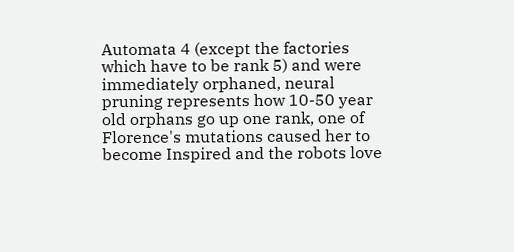Automata 4 (except the factories which have to be rank 5) and were immediately orphaned, neural pruning represents how 10-50 year old orphans go up one rank, one of Florence's mutations caused her to become Inspired and the robots love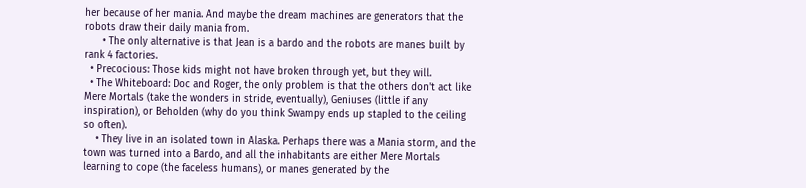her because of her mania. And maybe the dream machines are generators that the robots draw their daily mania from.
      • The only alternative is that Jean is a bardo and the robots are manes built by rank 4 factories.
  • Precocious: Those kids might not have broken through yet, but they will.
  • The Whiteboard: Doc and Roger, the only problem is that the others don't act like Mere Mortals (take the wonders in stride, eventually), Geniuses (little if any inspiration), or Beholden (why do you think Swampy ends up stapled to the ceiling so often).
    • They live in an isolated town in Alaska. Perhaps there was a Mania storm, and the town was turned into a Bardo, and all the inhabitants are either Mere Mortals learning to cope (the faceless humans), or manes generated by the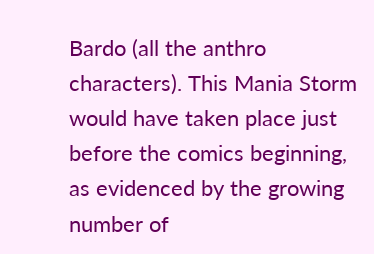Bardo (all the anthro characters). This Mania Storm would have taken place just before the comics beginning, as evidenced by the growing number of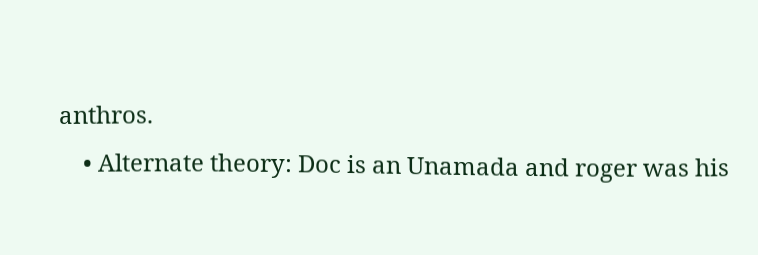anthros.
    • Alternate theory: Doc is an Unamada and roger was his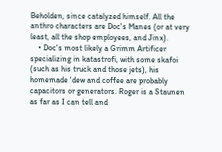Beholden, since catalyzed himself. All the anthro characters are Doc's Manes (or at very least, all the shop employees, and Jinx).
    • Doc's most likely a Grimm Artificer specializing in katastrofi, with some skafoi (such as his truck and those jets), his homemade 'dew and coffee are probably capacitors or generators. Roger is a Staunen as far as I can tell and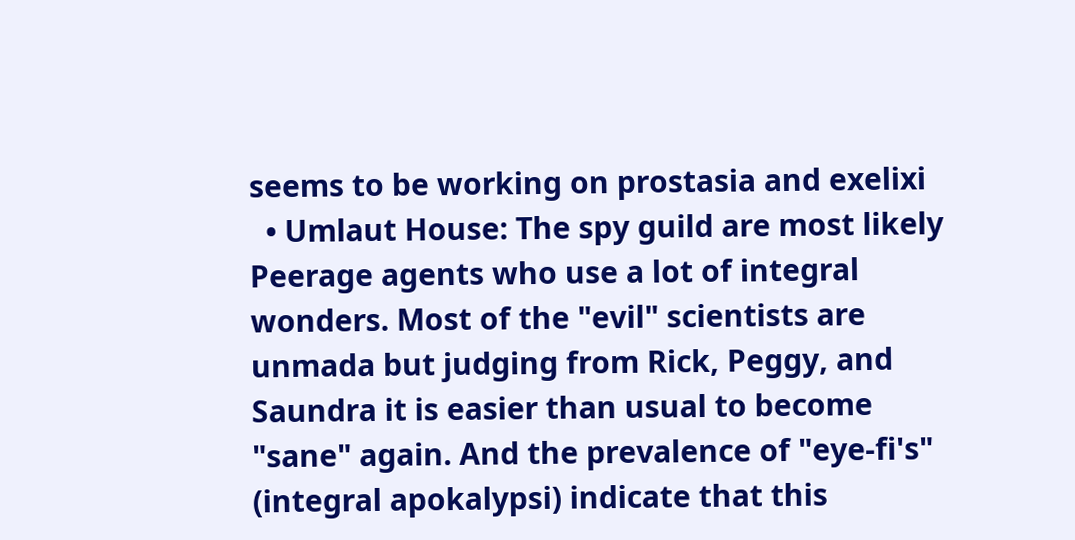seems to be working on prostasia and exelixi
  • Umlaut House: The spy guild are most likely Peerage agents who use a lot of integral wonders. Most of the "evil" scientists are unmada but judging from Rick, Peggy, and Saundra it is easier than usual to become "sane" again. And the prevalence of "eye-fi's" (integral apokalypsi) indicate that this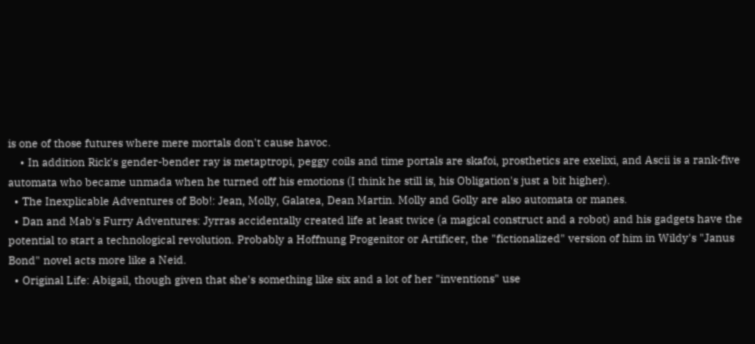is one of those futures where mere mortals don't cause havoc.
    • In addition Rick's gender-bender ray is metaptropi, peggy coils and time portals are skafoi, prosthetics are exelixi, and Ascii is a rank-five automata who became unmada when he turned off his emotions (I think he still is, his Obligation's just a bit higher).
  • The Inexplicable Adventures of Bob!: Jean, Molly, Galatea, Dean Martin. Molly and Golly are also automata or manes.
  • Dan and Mab's Furry Adventures: Jyrras accidentally created life at least twice (a magical construct and a robot) and his gadgets have the potential to start a technological revolution. Probably a Hoffnung Progenitor or Artificer, the "fictionalized" version of him in Wildy's "Janus Bond" novel acts more like a Neid.
  • Original Life: Abigail, though given that she's something like six and a lot of her "inventions" use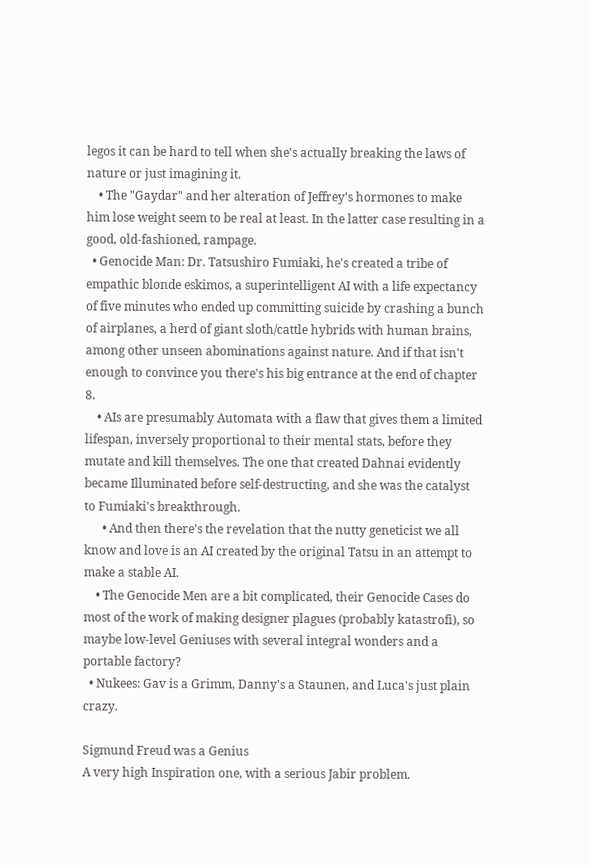legos it can be hard to tell when she's actually breaking the laws of nature or just imagining it.
    • The "Gaydar" and her alteration of Jeffrey's hormones to make him lose weight seem to be real at least. In the latter case resulting in a good, old-fashioned, rampage.
  • Genocide Man: Dr. Tatsushiro Fumiaki, he's created a tribe of empathic blonde eskimos, a superintelligent AI with a life expectancy of five minutes who ended up committing suicide by crashing a bunch of airplanes, a herd of giant sloth/cattle hybrids with human brains, among other unseen abominations against nature. And if that isn't enough to convince you there's his big entrance at the end of chapter 8.
    • AIs are presumably Automata with a flaw that gives them a limited lifespan, inversely proportional to their mental stats, before they mutate and kill themselves. The one that created Dahnai evidently became Illuminated before self-destructing, and she was the catalyst to Fumiaki's breakthrough.
      • And then there's the revelation that the nutty geneticist we all know and love is an AI created by the original Tatsu in an attempt to make a stable AI.
    • The Genocide Men are a bit complicated, their Genocide Cases do most of the work of making designer plagues (probably katastrofi), so maybe low-level Geniuses with several integral wonders and a portable factory?
  • Nukees: Gav is a Grimm, Danny's a Staunen, and Luca's just plain crazy.

Sigmund Freud was a Genius
A very high Inspiration one, with a serious Jabir problem.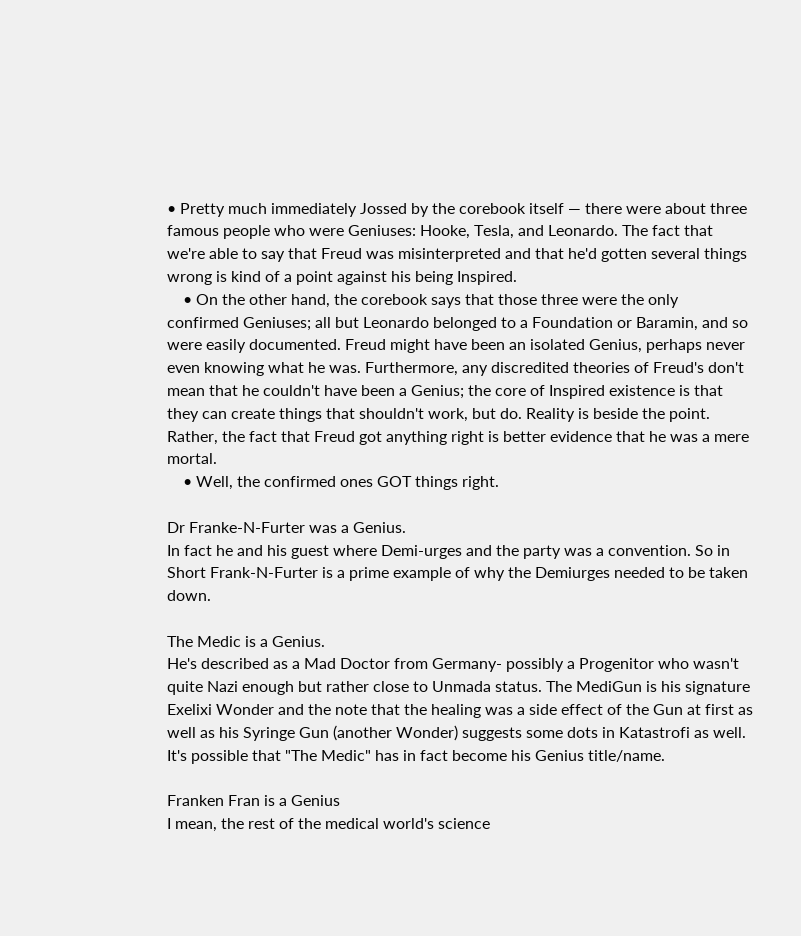• Pretty much immediately Jossed by the corebook itself — there were about three famous people who were Geniuses: Hooke, Tesla, and Leonardo. The fact that we're able to say that Freud was misinterpreted and that he'd gotten several things wrong is kind of a point against his being Inspired.
    • On the other hand, the corebook says that those three were the only confirmed Geniuses; all but Leonardo belonged to a Foundation or Baramin, and so were easily documented. Freud might have been an isolated Genius, perhaps never even knowing what he was. Furthermore, any discredited theories of Freud's don't mean that he couldn't have been a Genius; the core of Inspired existence is that they can create things that shouldn't work, but do. Reality is beside the point. Rather, the fact that Freud got anything right is better evidence that he was a mere mortal.
    • Well, the confirmed ones GOT things right.

Dr Franke-N-Furter was a Genius.
In fact he and his guest where Demi-urges and the party was a convention. So in Short Frank-N-Furter is a prime example of why the Demiurges needed to be taken down.

The Medic is a Genius.
He's described as a Mad Doctor from Germany- possibly a Progenitor who wasn't quite Nazi enough but rather close to Unmada status. The MediGun is his signature Exelixi Wonder and the note that the healing was a side effect of the Gun at first as well as his Syringe Gun (another Wonder) suggests some dots in Katastrofi as well. It's possible that "The Medic" has in fact become his Genius title/name.

Franken Fran is a Genius
I mean, the rest of the medical world's science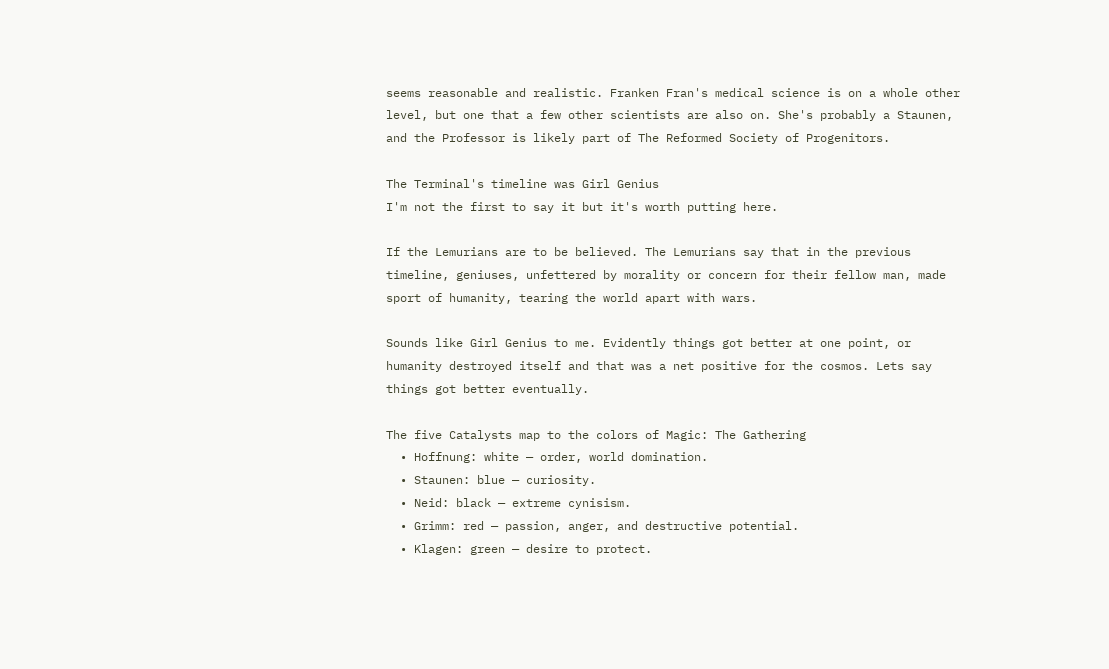seems reasonable and realistic. Franken Fran's medical science is on a whole other level, but one that a few other scientists are also on. She's probably a Staunen, and the Professor is likely part of The Reformed Society of Progenitors.

The Terminal's timeline was Girl Genius
I'm not the first to say it but it's worth putting here.

If the Lemurians are to be believed. The Lemurians say that in the previous timeline, geniuses, unfettered by morality or concern for their fellow man, made sport of humanity, tearing the world apart with wars.

Sounds like Girl Genius to me. Evidently things got better at one point, or humanity destroyed itself and that was a net positive for the cosmos. Lets say things got better eventually.

The five Catalysts map to the colors of Magic: The Gathering
  • Hoffnung: white — order, world domination.
  • Staunen: blue — curiosity.
  • Neid: black — extreme cynisism.
  • Grimm: red — passion, anger, and destructive potential.
  • Klagen: green — desire to protect.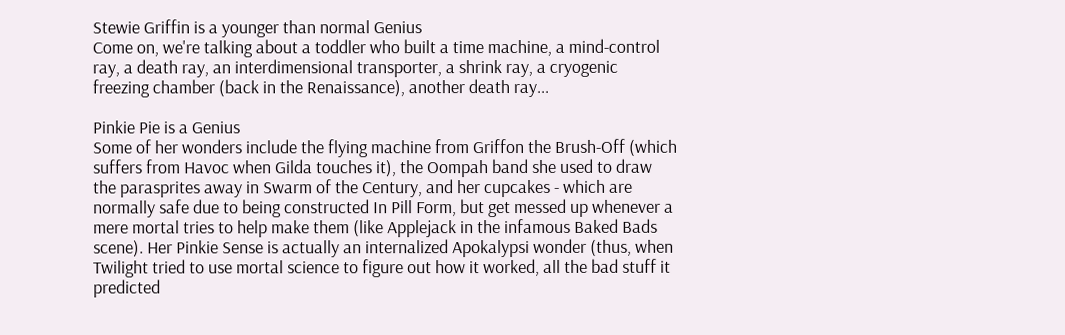Stewie Griffin is a younger than normal Genius
Come on, we're talking about a toddler who built a time machine, a mind-control ray, a death ray, an interdimensional transporter, a shrink ray, a cryogenic freezing chamber (back in the Renaissance), another death ray...

Pinkie Pie is a Genius
Some of her wonders include the flying machine from Griffon the Brush-Off (which suffers from Havoc when Gilda touches it), the Oompah band she used to draw the parasprites away in Swarm of the Century, and her cupcakes - which are normally safe due to being constructed In Pill Form, but get messed up whenever a mere mortal tries to help make them (like Applejack in the infamous Baked Bads scene). Her Pinkie Sense is actually an internalized Apokalypsi wonder (thus, when Twilight tried to use mortal science to figure out how it worked, all the bad stuff it predicted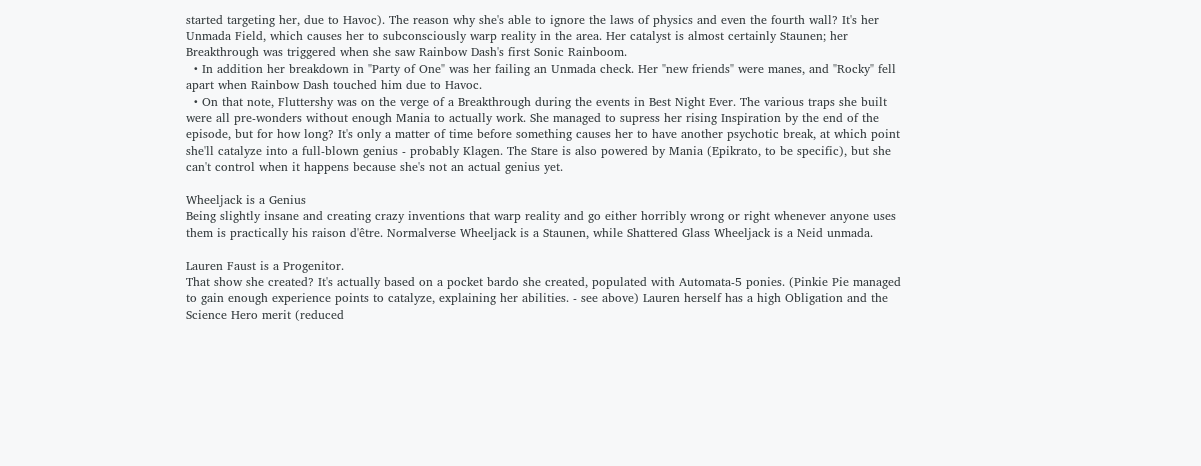started targeting her, due to Havoc). The reason why she's able to ignore the laws of physics and even the fourth wall? It's her Unmada Field, which causes her to subconsciously warp reality in the area. Her catalyst is almost certainly Staunen; her Breakthrough was triggered when she saw Rainbow Dash's first Sonic Rainboom.
  • In addition her breakdown in "Party of One" was her failing an Unmada check. Her "new friends" were manes, and "Rocky" fell apart when Rainbow Dash touched him due to Havoc.
  • On that note, Fluttershy was on the verge of a Breakthrough during the events in Best Night Ever. The various traps she built were all pre-wonders without enough Mania to actually work. She managed to supress her rising Inspiration by the end of the episode, but for how long? It's only a matter of time before something causes her to have another psychotic break, at which point she'll catalyze into a full-blown genius - probably Klagen. The Stare is also powered by Mania (Epikrato, to be specific), but she can't control when it happens because she's not an actual genius yet.

Wheeljack is a Genius
Being slightly insane and creating crazy inventions that warp reality and go either horribly wrong or right whenever anyone uses them is practically his raison d'être. Normalverse Wheeljack is a Staunen, while Shattered Glass Wheeljack is a Neid unmada.

Lauren Faust is a Progenitor.
That show she created? It's actually based on a pocket bardo she created, populated with Automata-5 ponies. (Pinkie Pie managed to gain enough experience points to catalyze, explaining her abilities. - see above) Lauren herself has a high Obligation and the Science Hero merit (reduced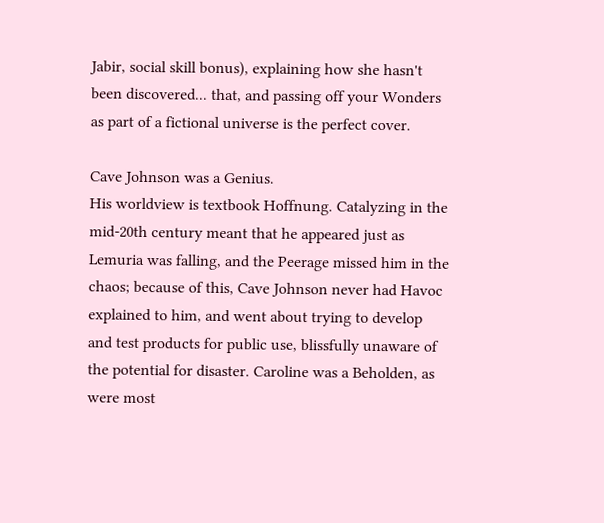Jabir, social skill bonus), explaining how she hasn't been discovered... that, and passing off your Wonders as part of a fictional universe is the perfect cover.

Cave Johnson was a Genius.
His worldview is textbook Hoffnung. Catalyzing in the mid-20th century meant that he appeared just as Lemuria was falling, and the Peerage missed him in the chaos; because of this, Cave Johnson never had Havoc explained to him, and went about trying to develop and test products for public use, blissfully unaware of the potential for disaster. Caroline was a Beholden, as were most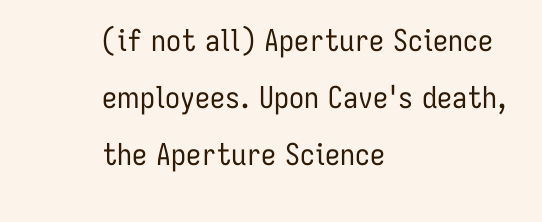(if not all) Aperture Science employees. Upon Cave's death, the Aperture Science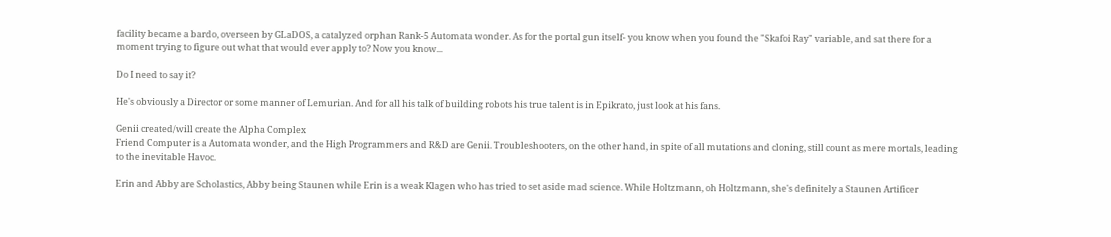facility became a bardo, overseen by GLaDOS, a catalyzed orphan Rank-5 Automata wonder. As for the portal gun itself- you know when you found the "Skafoi Ray" variable, and sat there for a moment trying to figure out what that would ever apply to? Now you know...

Do I need to say it?

He's obviously a Director or some manner of Lemurian. And for all his talk of building robots his true talent is in Epikrato, just look at his fans.

Genii created/will create the Alpha Complex
Friend Computer is a Automata wonder, and the High Programmers and R&D are Genii. Troubleshooters, on the other hand, in spite of all mutations and cloning, still count as mere mortals, leading to the inevitable Havoc.

Erin and Abby are Scholastics, Abby being Staunen while Erin is a weak Klagen who has tried to set aside mad science. While Holtzmann, oh Holtzmann, she's definitely a Staunen Artificer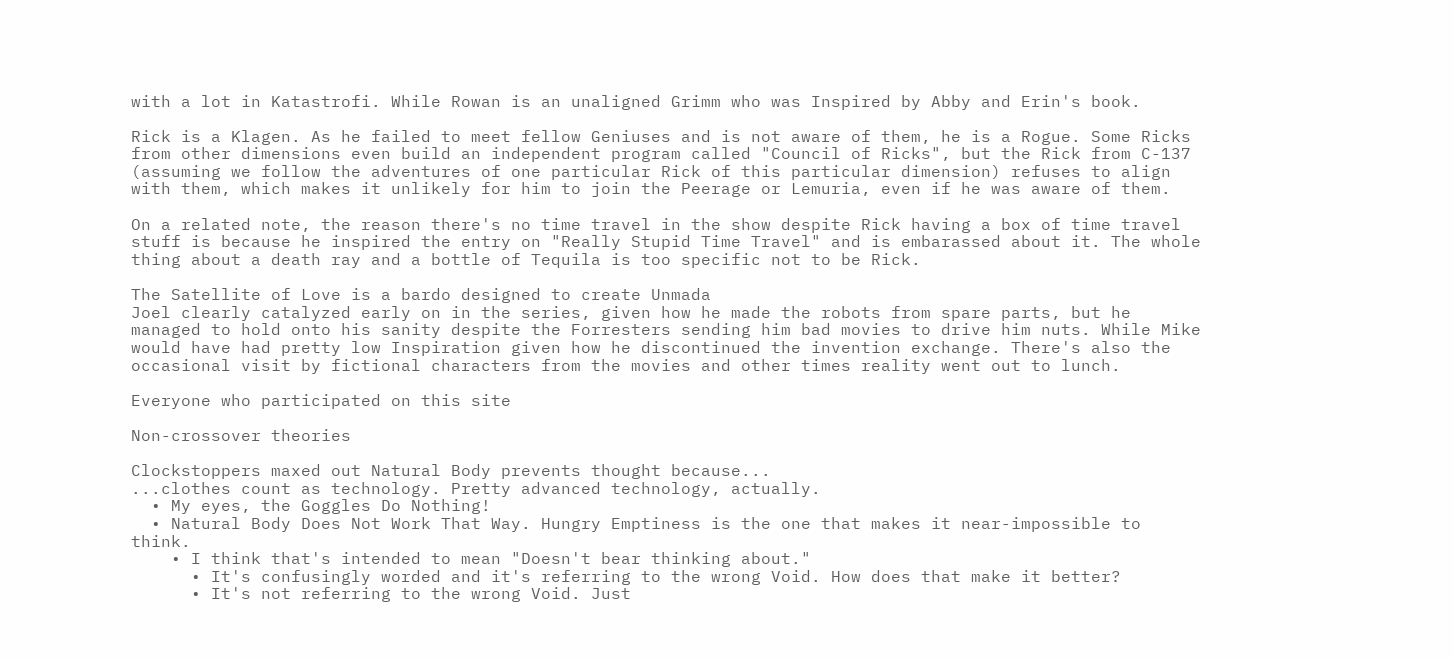with a lot in Katastrofi. While Rowan is an unaligned Grimm who was Inspired by Abby and Erin's book.

Rick is a Klagen. As he failed to meet fellow Geniuses and is not aware of them, he is a Rogue. Some Ricks from other dimensions even build an independent program called "Council of Ricks", but the Rick from C-137 (assuming we follow the adventures of one particular Rick of this particular dimension) refuses to align with them, which makes it unlikely for him to join the Peerage or Lemuria, even if he was aware of them.

On a related note, the reason there's no time travel in the show despite Rick having a box of time travel stuff is because he inspired the entry on "Really Stupid Time Travel" and is embarassed about it. The whole thing about a death ray and a bottle of Tequila is too specific not to be Rick.

The Satellite of Love is a bardo designed to create Unmada
Joel clearly catalyzed early on in the series, given how he made the robots from spare parts, but he managed to hold onto his sanity despite the Forresters sending him bad movies to drive him nuts. While Mike would have had pretty low Inspiration given how he discontinued the invention exchange. There's also the occasional visit by fictional characters from the movies and other times reality went out to lunch.

Everyone who participated on this site

Non-crossover theories

Clockstoppers maxed out Natural Body prevents thought because...
...clothes count as technology. Pretty advanced technology, actually.
  • My eyes, the Goggles Do Nothing!
  • Natural Body Does Not Work That Way. Hungry Emptiness is the one that makes it near-impossible to think.
    • I think that's intended to mean "Doesn't bear thinking about."
      • It's confusingly worded and it's referring to the wrong Void. How does that make it better?
      • It's not referring to the wrong Void. Just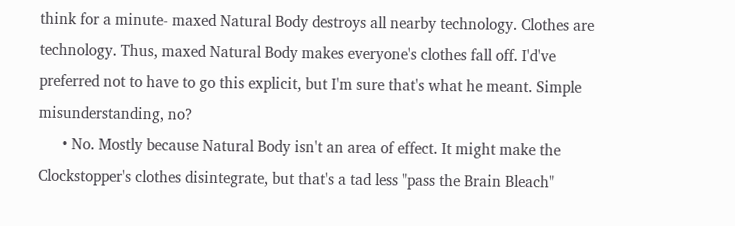think for a minute- maxed Natural Body destroys all nearby technology. Clothes are technology. Thus, maxed Natural Body makes everyone's clothes fall off. I'd've preferred not to have to go this explicit, but I'm sure that's what he meant. Simple misunderstanding, no?
      • No. Mostly because Natural Body isn't an area of effect. It might make the Clockstopper's clothes disintegrate, but that's a tad less "pass the Brain Bleach"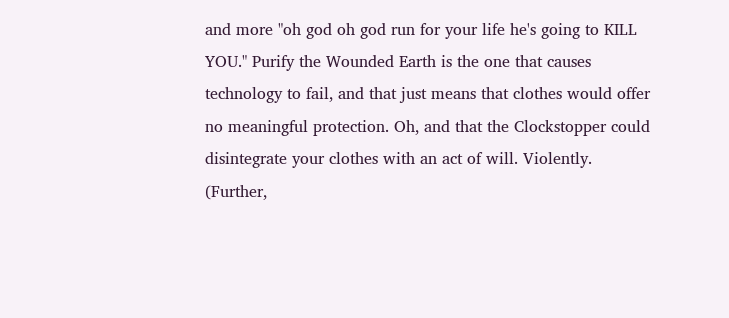and more "oh god oh god run for your life he's going to KILL YOU." Purify the Wounded Earth is the one that causes technology to fail, and that just means that clothes would offer no meaningful protection. Oh, and that the Clockstopper could disintegrate your clothes with an act of will. Violently. (Further,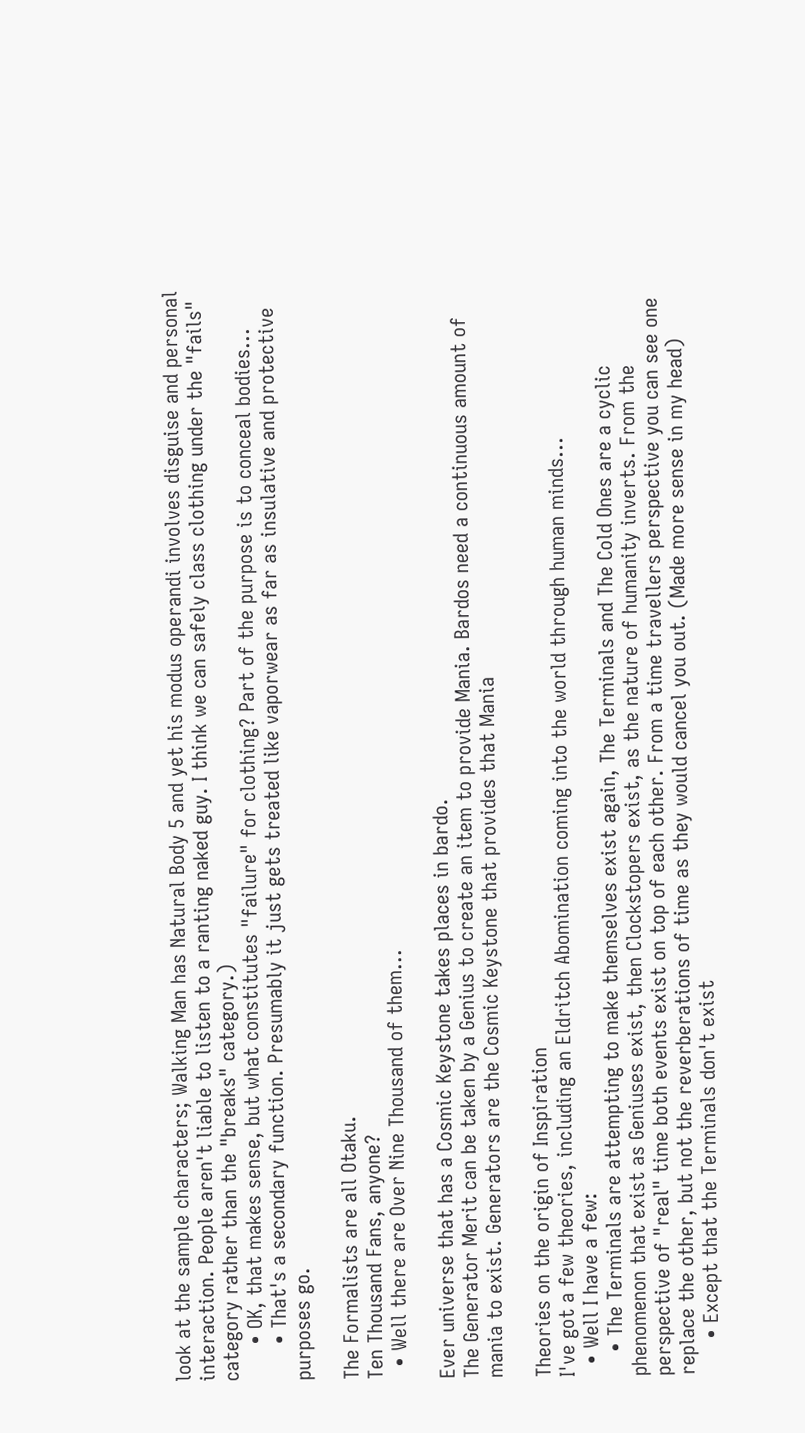look at the sample characters; Walking Man has Natural Body 5 and yet his modus operandi involves disguise and personal interaction. People aren't liable to listen to a ranting naked guy. I think we can safely class clothing under the "fails" category rather than the "breaks" category.)
      • OK, that makes sense, but what constitutes "failure" for clothing? Part of the purpose is to conceal bodies...
      • That's a secondary function. Presumably it just gets treated like vaporwear as far as insulative and protective purposes go.

The Formalists are all Otaku.
Ten Thousand Fans, anyone?
  • Well there are Over Nine Thousand of them...

Ever universe that has a Cosmic Keystone takes places in bardo.
The Generator Merit can be taken by a Genius to create an item to provide Mania. Bardos need a continuous amount of mania to exist. Generators are the Cosmic Keystone that provides that Mania

Theories on the origin of Inspiration
I've got a few theories, including an Eldritch Abomination coming into the world through human minds...
  • Well I have a few:
    • The Terminals are attempting to make themselves exist again, The Terminals and The Cold Ones are a cyclic phenomenon that exist as Geniuses exist, then Clockstopers exist, as the nature of humanity inverts. From the perspective of "real" time both events exist on top of each other. From a time travellers perspective you can see one replace the other, but not the reverberations of time as they would cancel you out. (Made more sense in my head)
      • Except that the Terminals don't exist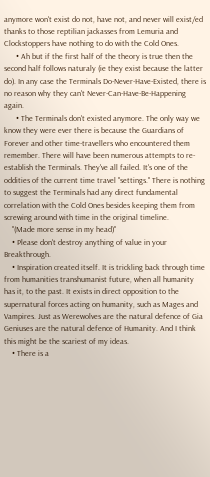anymore won't exist do not, have not, and never will exist/ed thanks to those reptilian jackasses from Lemuria and Clockstoppers have nothing to do with the Cold Ones.
      • Ah but if the first half of the theory is true then the second half follows naturaly (ie they exist because the latter do). In any case the Terminals Do-Never-Have-Existed, there is no reason why they can't Never-Can-Have-Be-Happening again.
      • The Terminals don't existed anymore. The only way we know they were ever there is because the Guardians of Forever and other time-travellers who encountered them remember. There will have been numerous attempts to re-establish the Terminals. They've all failed. It's one of the oddities of the current time travel "settings." There is nothing to suggest the Terminals had any direct fundamental correlation with the Cold Ones besides keeping them from screwing around with time in the original timeline.
    "(Made more sense in my head)"
    • Please don't destroy anything of value in your Breakthrough.
    • Inspiration created itself. It is trickling back through time from humanities transhumanist future, when all humanity has it, to the past. It exists in direct opposition to the supernatural forces acting on humanity, such as Mages and Vampires. Just as Werewolves are the natural defence of Gia Geniuses are the natural defence of Humanity. And I think this might be the scariest of my ideas.
    • There is a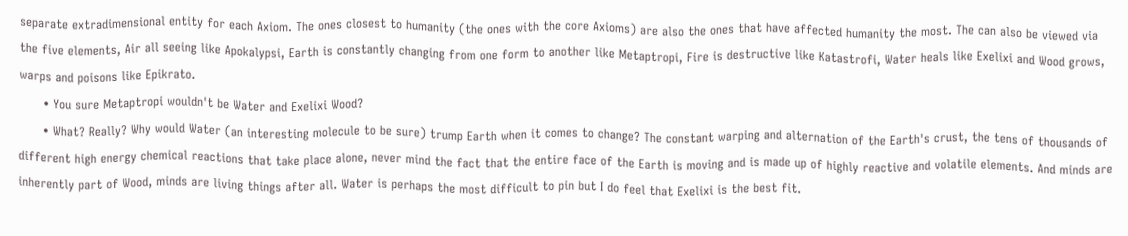separate extradimensional entity for each Axiom. The ones closest to humanity (the ones with the core Axioms) are also the ones that have affected humanity the most. The can also be viewed via the five elements, Air all seeing like Apokalypsi, Earth is constantly changing from one form to another like Metaptropi, Fire is destructive like Katastrofi, Water heals like Exelixi and Wood grows, warps and poisons like Epikrato.
      • You sure Metaptropi wouldn't be Water and Exelixi Wood?
      • What? Really? Why would Water (an interesting molecule to be sure) trump Earth when it comes to change? The constant warping and alternation of the Earth's crust, the tens of thousands of different high energy chemical reactions that take place alone, never mind the fact that the entire face of the Earth is moving and is made up of highly reactive and volatile elements. And minds are inherently part of Wood, minds are living things after all. Water is perhaps the most difficult to pin but I do feel that Exelixi is the best fit.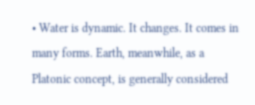• Water is dynamic. It changes. It comes in many forms. Earth, meanwhile, as a Platonic concept, is generally considered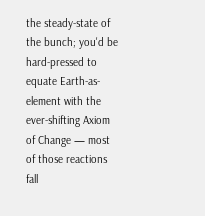the steady-state of the bunch; you'd be hard-pressed to equate Earth-as-element with the ever-shifting Axiom of Change — most of those reactions fall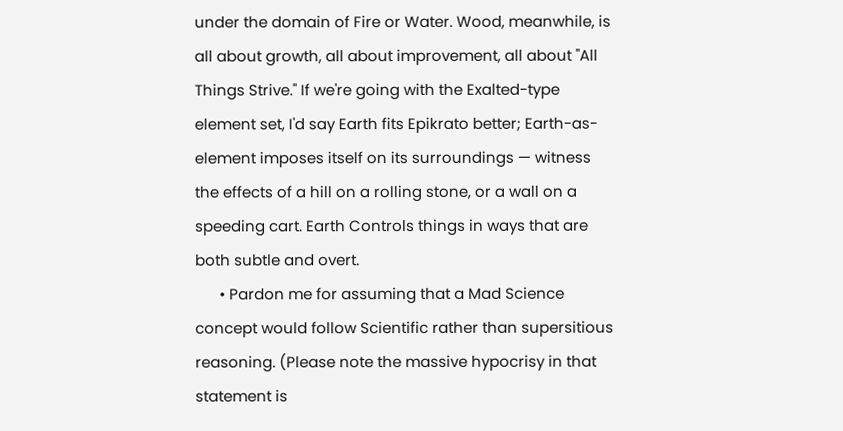under the domain of Fire or Water. Wood, meanwhile, is all about growth, all about improvement, all about "All Things Strive." If we're going with the Exalted-type element set, I'd say Earth fits Epikrato better; Earth-as-element imposes itself on its surroundings — witness the effects of a hill on a rolling stone, or a wall on a speeding cart. Earth Controls things in ways that are both subtle and overt.
      • Pardon me for assuming that a Mad Science concept would follow Scientific rather than supersitious reasoning. (Please note the massive hypocrisy in that statement is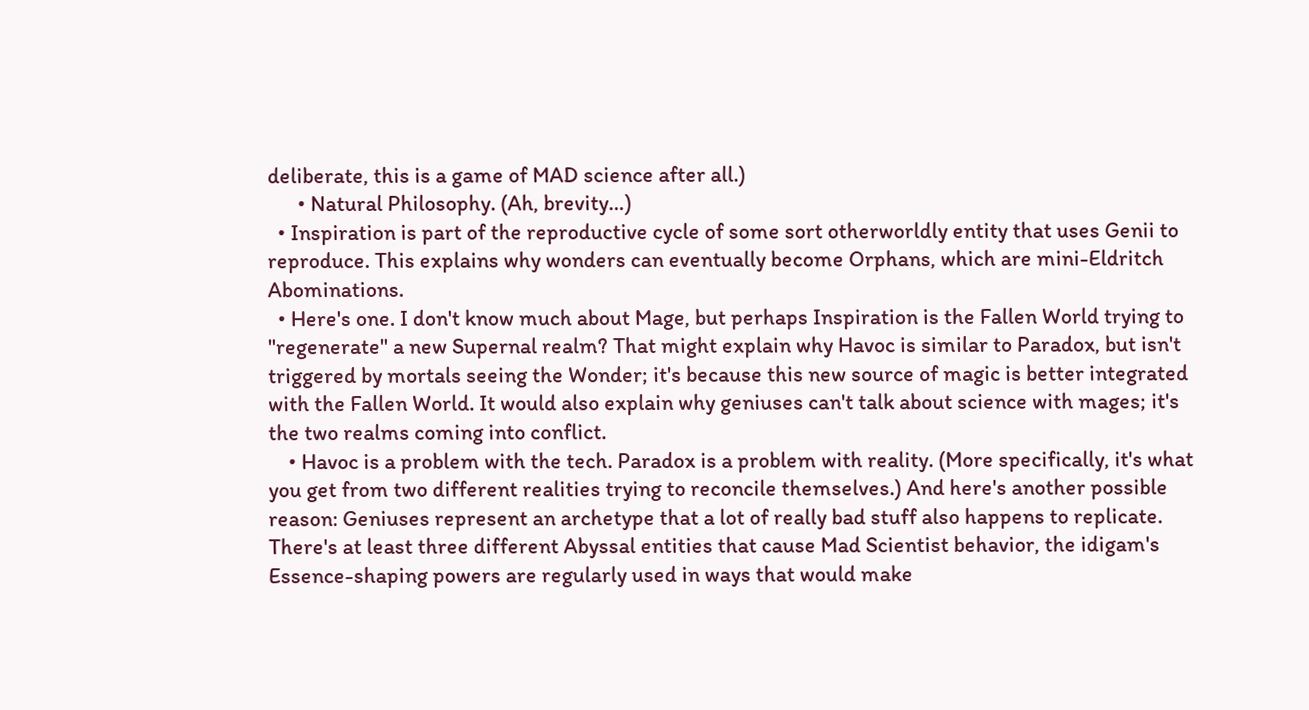deliberate, this is a game of MAD science after all.)
      • Natural Philosophy. (Ah, brevity…)
  • Inspiration is part of the reproductive cycle of some sort otherworldly entity that uses Genii to reproduce. This explains why wonders can eventually become Orphans, which are mini-Eldritch Abominations.
  • Here's one. I don't know much about Mage, but perhaps Inspiration is the Fallen World trying to "regenerate" a new Supernal realm? That might explain why Havoc is similar to Paradox, but isn't triggered by mortals seeing the Wonder; it's because this new source of magic is better integrated with the Fallen World. It would also explain why geniuses can't talk about science with mages; it's the two realms coming into conflict.
    • Havoc is a problem with the tech. Paradox is a problem with reality. (More specifically, it's what you get from two different realities trying to reconcile themselves.) And here's another possible reason: Geniuses represent an archetype that a lot of really bad stuff also happens to replicate. There's at least three different Abyssal entities that cause Mad Scientist behavior, the idigam's Essence-shaping powers are regularly used in ways that would make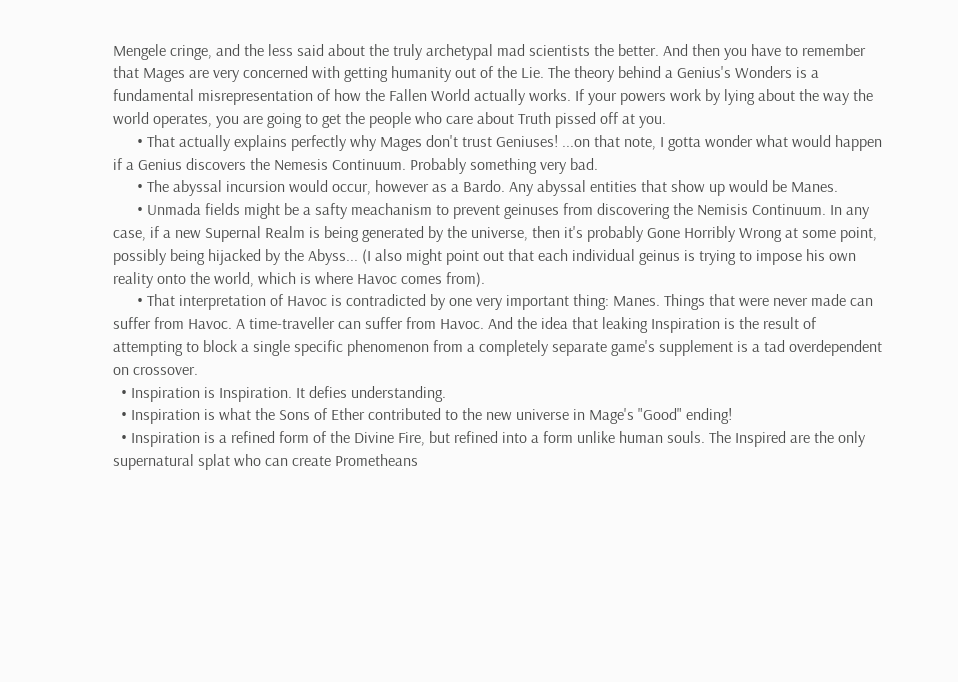Mengele cringe, and the less said about the truly archetypal mad scientists the better. And then you have to remember that Mages are very concerned with getting humanity out of the Lie. The theory behind a Genius's Wonders is a fundamental misrepresentation of how the Fallen World actually works. If your powers work by lying about the way the world operates, you are going to get the people who care about Truth pissed off at you.
      • That actually explains perfectly why Mages don't trust Geniuses! ...on that note, I gotta wonder what would happen if a Genius discovers the Nemesis Continuum. Probably something very bad.
      • The abyssal incursion would occur, however as a Bardo. Any abyssal entities that show up would be Manes.
      • Unmada fields might be a safty meachanism to prevent geinuses from discovering the Nemisis Continuum. In any case, if a new Supernal Realm is being generated by the universe, then it's probably Gone Horribly Wrong at some point, possibly being hijacked by the Abyss... (I also might point out that each individual geinus is trying to impose his own reality onto the world, which is where Havoc comes from).
      • That interpretation of Havoc is contradicted by one very important thing: Manes. Things that were never made can suffer from Havoc. A time-traveller can suffer from Havoc. And the idea that leaking Inspiration is the result of attempting to block a single specific phenomenon from a completely separate game's supplement is a tad overdependent on crossover.
  • Inspiration is Inspiration. It defies understanding.
  • Inspiration is what the Sons of Ether contributed to the new universe in Mage's "Good" ending!
  • Inspiration is a refined form of the Divine Fire, but refined into a form unlike human souls. The Inspired are the only supernatural splat who can create Prometheans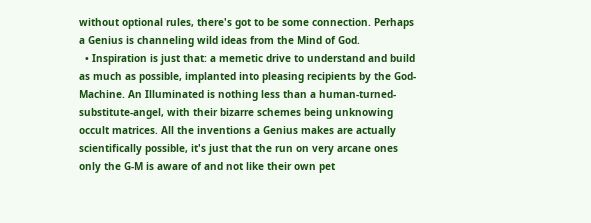without optional rules, there's got to be some connection. Perhaps a Genius is channeling wild ideas from the Mind of God.
  • Inspiration is just that: a memetic drive to understand and build as much as possible, implanted into pleasing recipients by the God-Machine. An Illuminated is nothing less than a human-turned-substitute-angel, with their bizarre schemes being unknowing occult matrices. All the inventions a Genius makes are actually scientifically possible, it's just that the run on very arcane ones only the G-M is aware of and not like their own pet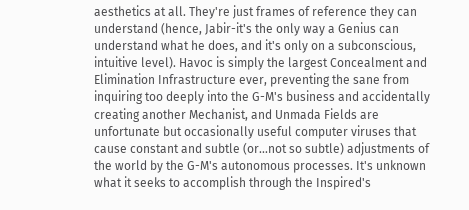aesthetics at all. They're just frames of reference they can understand (hence, Jabir-it's the only way a Genius can understand what he does, and it's only on a subconscious, intuitive level). Havoc is simply the largest Concealment and Elimination Infrastructure ever, preventing the sane from inquiring too deeply into the G-M's business and accidentally creating another Mechanist, and Unmada Fields are unfortunate but occasionally useful computer viruses that cause constant and subtle (or...not so subtle) adjustments of the world by the G-M's autonomous processes. It's unknown what it seeks to accomplish through the Inspired's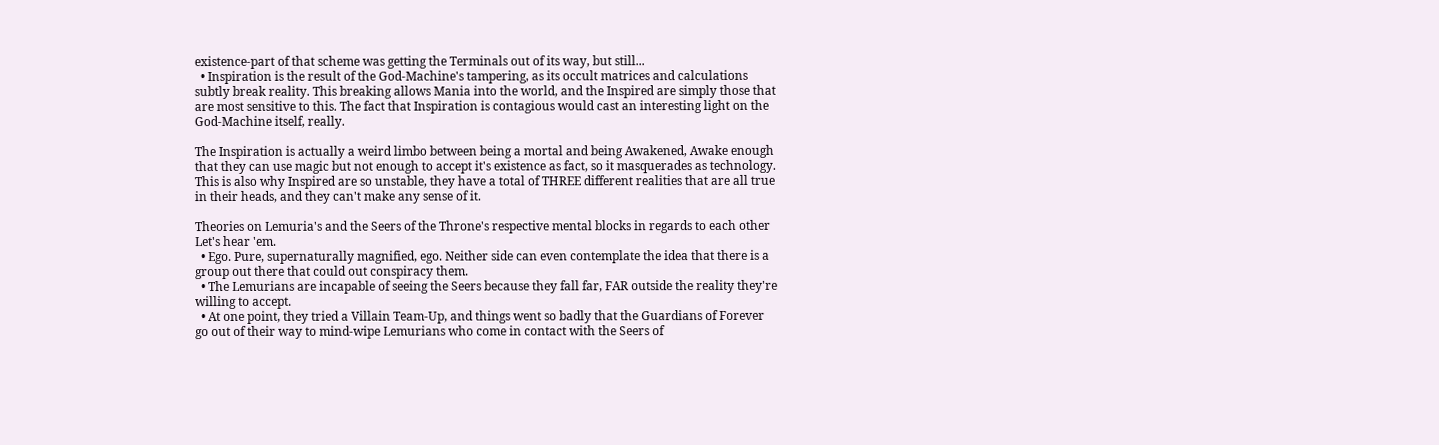existence-part of that scheme was getting the Terminals out of its way, but still...
  • Inspiration is the result of the God-Machine's tampering, as its occult matrices and calculations subtly break reality. This breaking allows Mania into the world, and the Inspired are simply those that are most sensitive to this. The fact that Inspiration is contagious would cast an interesting light on the God-Machine itself, really.

The Inspiration is actually a weird limbo between being a mortal and being Awakened, Awake enough that they can use magic but not enough to accept it's existence as fact, so it masquerades as technology. This is also why Inspired are so unstable, they have a total of THREE different realities that are all true in their heads, and they can't make any sense of it.

Theories on Lemuria's and the Seers of the Throne's respective mental blocks in regards to each other
Let's hear 'em.
  • Ego. Pure, supernaturally magnified, ego. Neither side can even contemplate the idea that there is a group out there that could out conspiracy them.
  • The Lemurians are incapable of seeing the Seers because they fall far, FAR outside the reality they're willing to accept.
  • At one point, they tried a Villain Team-Up, and things went so badly that the Guardians of Forever go out of their way to mind-wipe Lemurians who come in contact with the Seers of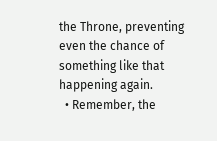the Throne, preventing even the chance of something like that happening again.
  • Remember, the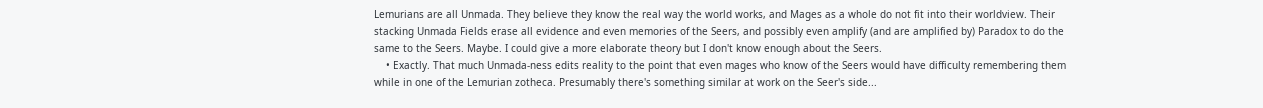Lemurians are all Unmada. They believe they know the real way the world works, and Mages as a whole do not fit into their worldview. Their stacking Unmada Fields erase all evidence and even memories of the Seers, and possibly even amplify (and are amplified by) Paradox to do the same to the Seers. Maybe. I could give a more elaborate theory but I don't know enough about the Seers.
    • Exactly. That much Unmada-ness edits reality to the point that even mages who know of the Seers would have difficulty remembering them while in one of the Lemurian zotheca. Presumably there's something similar at work on the Seer's side...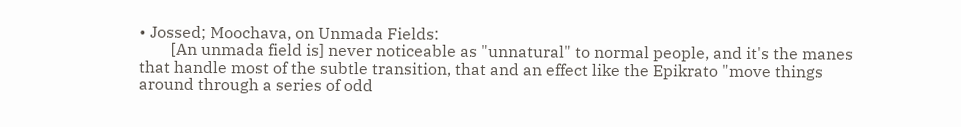• Jossed; Moochava, on Unmada Fields:
        [An unmada field is] never noticeable as "unnatural" to normal people, and it's the manes that handle most of the subtle transition, that and an effect like the Epikrato "move things around through a series of odd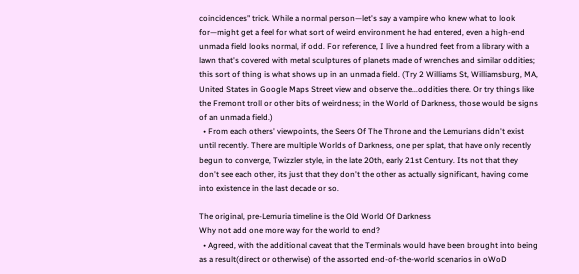coincidences" trick. While a normal person—let's say a vampire who knew what to look for—might get a feel for what sort of weird environment he had entered, even a high-end unmada field looks normal, if odd. For reference, I live a hundred feet from a library with a lawn that's covered with metal sculptures of planets made of wrenches and similar oddities; this sort of thing is what shows up in an unmada field. (Try 2 Williams St, Williamsburg, MA, United States in Google Maps Street view and observe the...oddities there. Or try things like the Fremont troll or other bits of weirdness; in the World of Darkness, those would be signs of an unmada field.)
  • From each others' viewpoints, the Seers Of The Throne and the Lemurians didn't exist until recently. There are multiple Worlds of Darkness, one per splat, that have only recently begun to converge, Twizzler style, in the late 20th, early 21st Century. Its not that they don't see each other, its just that they don't the other as actually significant, having come into existence in the last decade or so.

The original, pre-Lemuria timeline is the Old World Of Darkness
Why not add one more way for the world to end?
  • Agreed, with the additional caveat that the Terminals would have been brought into being as a result(direct or otherwise) of the assorted end-of-the-world scenarios in oWoD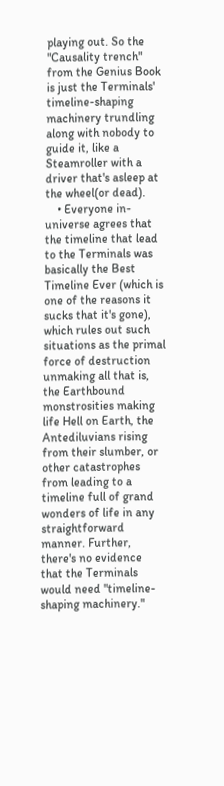playing out. So the "Causality trench" from the Genius Book is just the Terminals' timeline-shaping machinery trundling along with nobody to guide it, like a Steamroller with a driver that's asleep at the wheel(or dead).
    • Everyone in-universe agrees that the timeline that lead to the Terminals was basically the Best Timeline Ever (which is one of the reasons it sucks that it's gone), which rules out such situations as the primal force of destruction unmaking all that is, the Earthbound monstrosities making life Hell on Earth, the Antediluvians rising from their slumber, or other catastrophes from leading to a timeline full of grand wonders of life in any straightforward manner. Further, there's no evidence that the Terminals would need "timeline-shaping machinery."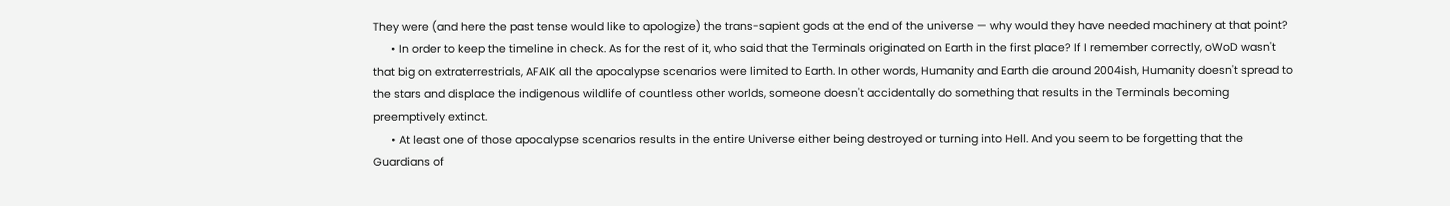They were (and here the past tense would like to apologize) the trans-sapient gods at the end of the universe — why would they have needed machinery at that point?
      • In order to keep the timeline in check. As for the rest of it, who said that the Terminals originated on Earth in the first place? If I remember correctly, oWoD wasn't that big on extraterrestrials, AFAIK all the apocalypse scenarios were limited to Earth. In other words, Humanity and Earth die around 2004ish, Humanity doesn't spread to the stars and displace the indigenous wildlife of countless other worlds, someone doesn't accidentally do something that results in the Terminals becoming preemptively extinct.
      • At least one of those apocalypse scenarios results in the entire Universe either being destroyed or turning into Hell. And you seem to be forgetting that the Guardians of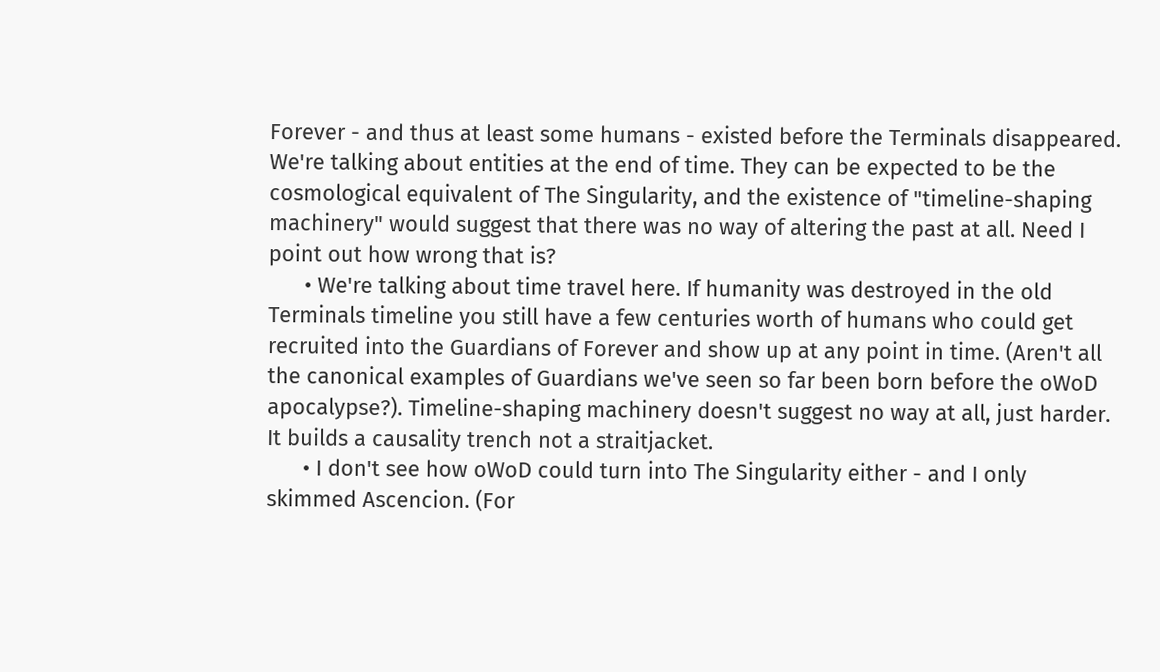Forever - and thus at least some humans - existed before the Terminals disappeared. We're talking about entities at the end of time. They can be expected to be the cosmological equivalent of The Singularity, and the existence of "timeline-shaping machinery" would suggest that there was no way of altering the past at all. Need I point out how wrong that is?
      • We're talking about time travel here. If humanity was destroyed in the old Terminals timeline you still have a few centuries worth of humans who could get recruited into the Guardians of Forever and show up at any point in time. (Aren't all the canonical examples of Guardians we've seen so far been born before the oWoD apocalypse?). Timeline-shaping machinery doesn't suggest no way at all, just harder. It builds a causality trench not a straitjacket.
      • I don't see how oWoD could turn into The Singularity either - and I only skimmed Ascencion. (For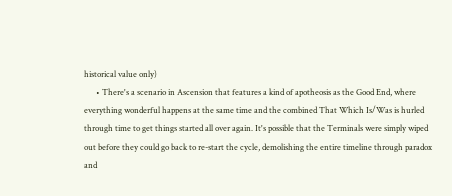historical value only)
      • There's a scenario in Ascension that features a kind of apotheosis as the Good End, where everything wonderful happens at the same time and the combined That Which Is/Was is hurled through time to get things started all over again. It's possible that the Terminals were simply wiped out before they could go back to re-start the cycle, demolishing the entire timeline through paradox and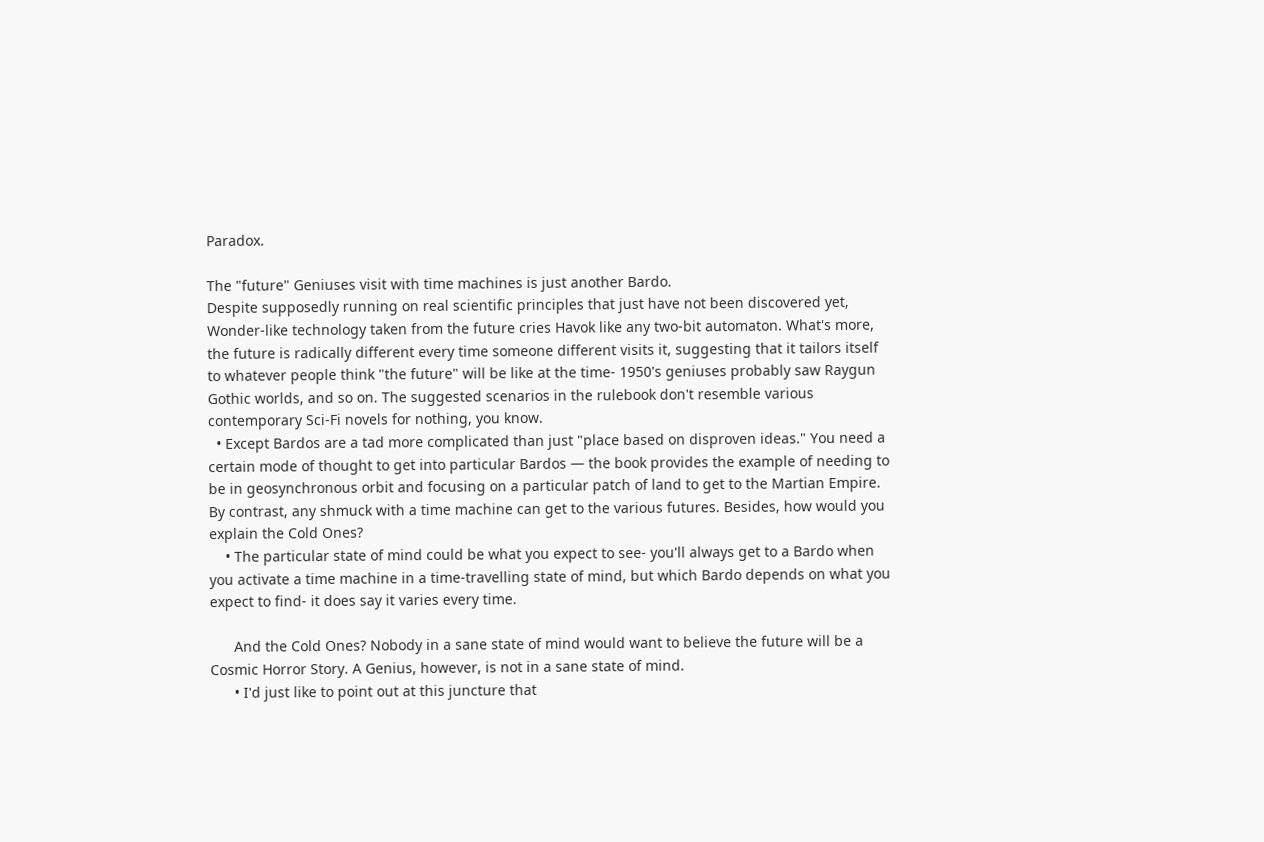Paradox.

The "future" Geniuses visit with time machines is just another Bardo.
Despite supposedly running on real scientific principles that just have not been discovered yet, Wonder-like technology taken from the future cries Havok like any two-bit automaton. What's more, the future is radically different every time someone different visits it, suggesting that it tailors itself to whatever people think "the future" will be like at the time- 1950's geniuses probably saw Raygun Gothic worlds, and so on. The suggested scenarios in the rulebook don't resemble various contemporary Sci-Fi novels for nothing, you know.
  • Except Bardos are a tad more complicated than just "place based on disproven ideas." You need a certain mode of thought to get into particular Bardos — the book provides the example of needing to be in geosynchronous orbit and focusing on a particular patch of land to get to the Martian Empire. By contrast, any shmuck with a time machine can get to the various futures. Besides, how would you explain the Cold Ones?
    • The particular state of mind could be what you expect to see- you'll always get to a Bardo when you activate a time machine in a time-travelling state of mind, but which Bardo depends on what you expect to find- it does say it varies every time.

      And the Cold Ones? Nobody in a sane state of mind would want to believe the future will be a Cosmic Horror Story. A Genius, however, is not in a sane state of mind.
      • I'd just like to point out at this juncture that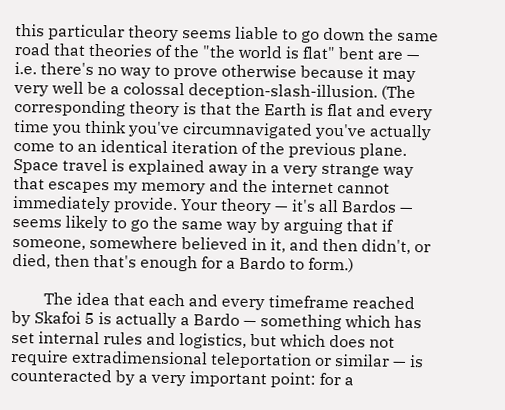this particular theory seems liable to go down the same road that theories of the "the world is flat" bent are — i.e. there's no way to prove otherwise because it may very well be a colossal deception-slash-illusion. (The corresponding theory is that the Earth is flat and every time you think you've circumnavigated you've actually come to an identical iteration of the previous plane. Space travel is explained away in a very strange way that escapes my memory and the internet cannot immediately provide. Your theory — it's all Bardos — seems likely to go the same way by arguing that if someone, somewhere believed in it, and then didn't, or died, then that's enough for a Bardo to form.)

        The idea that each and every timeframe reached by Skafoi 5 is actually a Bardo — something which has set internal rules and logistics, but which does not require extradimensional teleportation or similar — is counteracted by a very important point: for a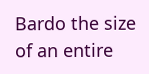Bardo the size of an entire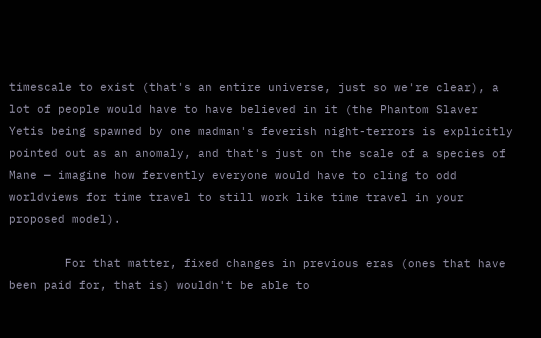timescale to exist (that's an entire universe, just so we're clear), a lot of people would have to have believed in it (the Phantom Slaver Yetis being spawned by one madman's feverish night-terrors is explicitly pointed out as an anomaly, and that's just on the scale of a species of Mane — imagine how fervently everyone would have to cling to odd worldviews for time travel to still work like time travel in your proposed model).

        For that matter, fixed changes in previous eras (ones that have been paid for, that is) wouldn't be able to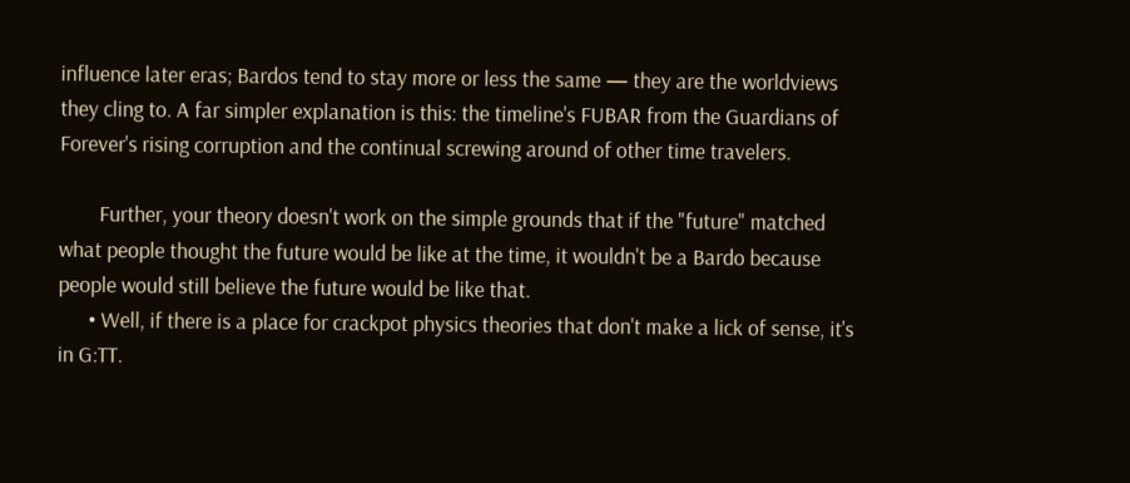influence later eras; Bardos tend to stay more or less the same — they are the worldviews they cling to. A far simpler explanation is this: the timeline's FUBAR from the Guardians of Forever's rising corruption and the continual screwing around of other time travelers.

        Further, your theory doesn't work on the simple grounds that if the "future" matched what people thought the future would be like at the time, it wouldn't be a Bardo because people would still believe the future would be like that.
      • Well, if there is a place for crackpot physics theories that don't make a lick of sense, it's in G:TT.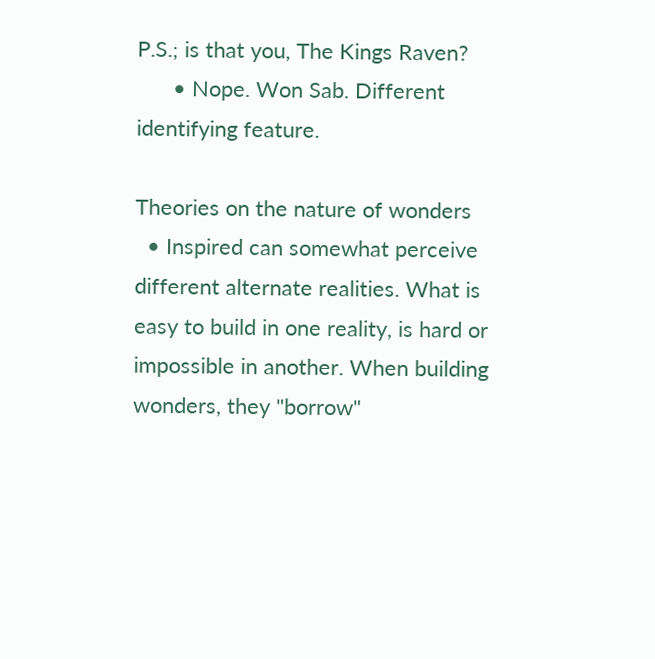P.S.; is that you, The Kings Raven?
      • Nope. Won Sab. Different identifying feature.

Theories on the nature of wonders
  • Inspired can somewhat perceive different alternate realities. What is easy to build in one reality, is hard or impossible in another. When building wonders, they "borrow"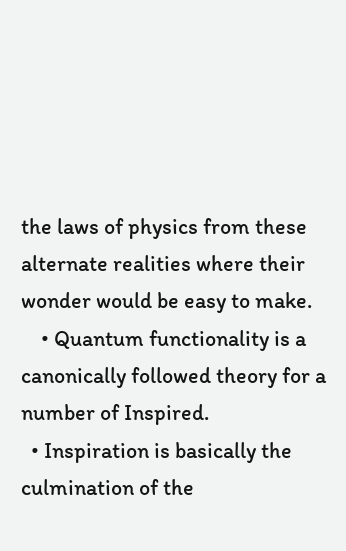the laws of physics from these alternate realities where their wonder would be easy to make.
    • Quantum functionality is a canonically followed theory for a number of Inspired.
  • Inspiration is basically the culmination of the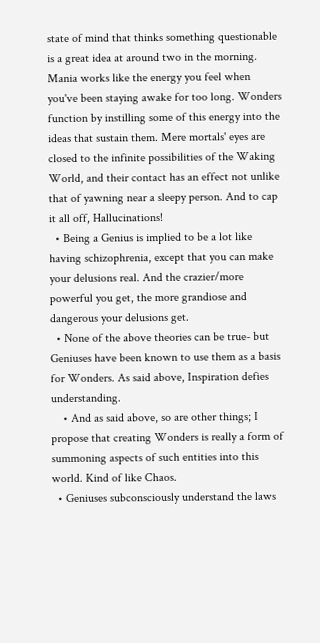state of mind that thinks something questionable is a great idea at around two in the morning. Mania works like the energy you feel when you've been staying awake for too long. Wonders function by instilling some of this energy into the ideas that sustain them. Mere mortals' eyes are closed to the infinite possibilities of the Waking World, and their contact has an effect not unlike that of yawning near a sleepy person. And to cap it all off, Hallucinations!
  • Being a Genius is implied to be a lot like having schizophrenia, except that you can make your delusions real. And the crazier/more powerful you get, the more grandiose and dangerous your delusions get.
  • None of the above theories can be true- but Geniuses have been known to use them as a basis for Wonders. As said above, Inspiration defies understanding.
    • And as said above, so are other things; I propose that creating Wonders is really a form of summoning aspects of such entities into this world. Kind of like Chaos.
  • Geniuses subconsciously understand the laws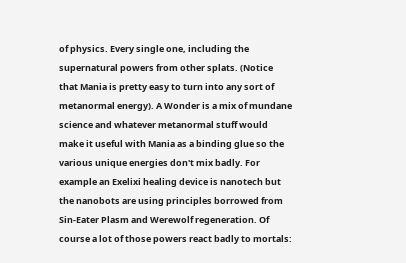of physics. Every single one, including the supernatural powers from other splats. (Notice that Mania is pretty easy to turn into any sort of metanormal energy). A Wonder is a mix of mundane science and whatever metanormal stuff would make it useful with Mania as a binding glue so the various unique energies don't mix badly. For example an Exelixi healing device is nanotech but the nanobots are using principles borrowed from Sin-Eater Plasm and Werewolf regeneration. Of course a lot of those powers react badly to mortals: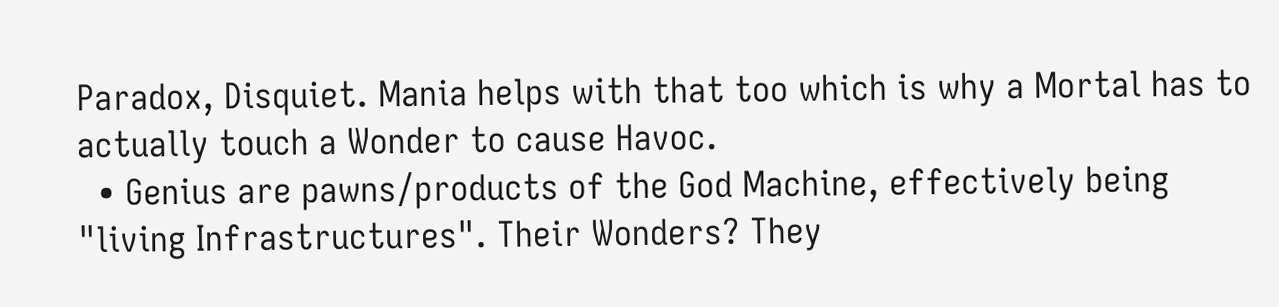Paradox, Disquiet. Mania helps with that too which is why a Mortal has to actually touch a Wonder to cause Havoc.
  • Genius are pawns/products of the God Machine, effectively being "living Infrastructures". Their Wonders? They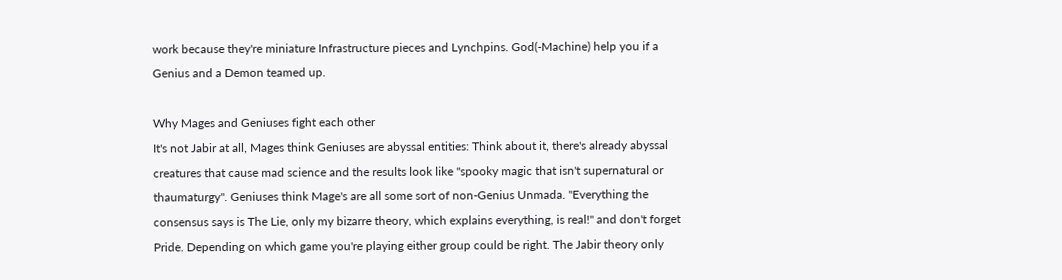work because they're miniature Infrastructure pieces and Lynchpins. God(-Machine) help you if a Genius and a Demon teamed up.

Why Mages and Geniuses fight each other
It's not Jabir at all, Mages think Geniuses are abyssal entities: Think about it, there's already abyssal creatures that cause mad science and the results look like "spooky magic that isn't supernatural or thaumaturgy". Geniuses think Mage's are all some sort of non-Genius Unmada. "Everything the consensus says is The Lie, only my bizarre theory, which explains everything, is real!" and don't forget Pride. Depending on which game you're playing either group could be right. The Jabir theory only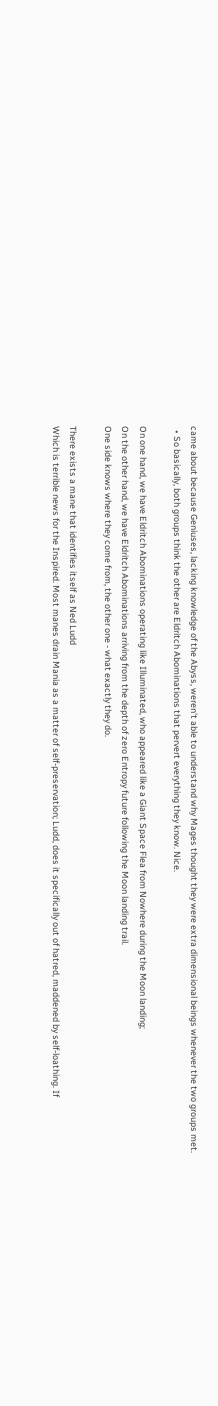came about because Geniuses, lacking knowledge of the Abyss, weren't able to understand why Mages thought they were extra dimensional beings whenever the two groups met.
  • So basically, both groups think the other are Eldritch Abominations that pervert everything they know. Nice.

On one hand, we have Eldritch Abominations operating like Illuminated, who appeared like a Giant Space Flea from Nowhere during the Moon landing;
On the other hand, we have Eldritch Abominations arriving from the depth of zero Entropy future following the Moon landing trail.
One side knows where they come from, the other one - what exactly they do.

There exists a mane that identifies itself as Ned Ludd
Which is terrible news for the Inspired. Most manes drain Mania as a matter of self-preservation; Ludd, does it specifically out of hatred, maddened by self-loathing. If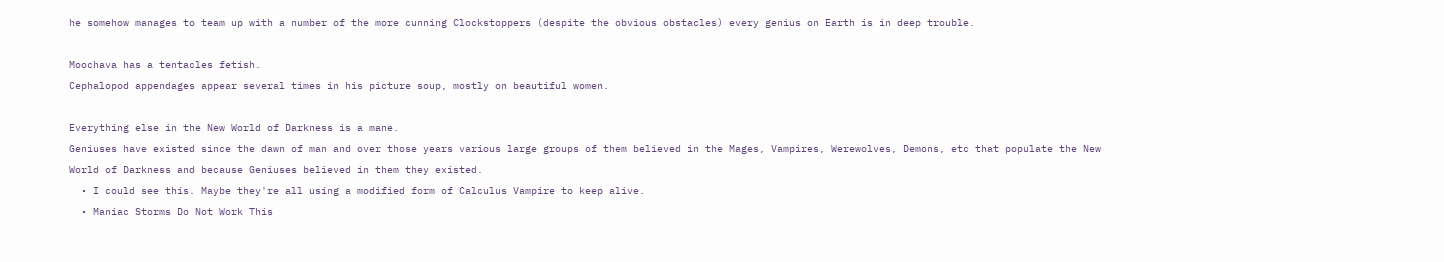he somehow manages to team up with a number of the more cunning Clockstoppers (despite the obvious obstacles) every genius on Earth is in deep trouble.

Moochava has a tentacles fetish.
Cephalopod appendages appear several times in his picture soup, mostly on beautiful women.

Everything else in the New World of Darkness is a mane.
Geniuses have existed since the dawn of man and over those years various large groups of them believed in the Mages, Vampires, Werewolves, Demons, etc that populate the New World of Darkness and because Geniuses believed in them they existed.
  • I could see this. Maybe they're all using a modified form of Calculus Vampire to keep alive.
  • Maniac Storms Do Not Work This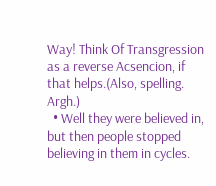Way! Think Of Transgression as a reverse Acsencion, if that helps.(Also, spelling. Argh.)
  • Well they were believed in, but then people stopped believing in them in cycles.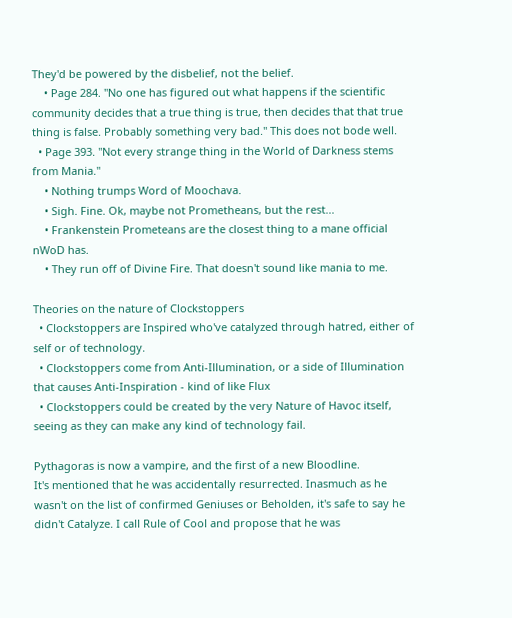They'd be powered by the disbelief, not the belief.
    • Page 284. "No one has figured out what happens if the scientific community decides that a true thing is true, then decides that that true thing is false. Probably something very bad." This does not bode well.
  • Page 393. "Not every strange thing in the World of Darkness stems from Mania."
    • Nothing trumps Word of Moochava.
    • Sigh. Fine. Ok, maybe not Prometheans, but the rest...
    • Frankenstein Prometeans are the closest thing to a mane official nWoD has.
    • They run off of Divine Fire. That doesn't sound like mania to me.

Theories on the nature of Clockstoppers
  • Clockstoppers are Inspired who've catalyzed through hatred, either of self or of technology.
  • Clockstoppers come from Anti-Illumination, or a side of Illumination that causes Anti-Inspiration - kind of like Flux
  • Clockstoppers could be created by the very Nature of Havoc itself, seeing as they can make any kind of technology fail.

Pythagoras is now a vampire, and the first of a new Bloodline.
It's mentioned that he was accidentally resurrected. Inasmuch as he wasn't on the list of confirmed Geniuses or Beholden, it's safe to say he didn't Catalyze. I call Rule of Cool and propose that he was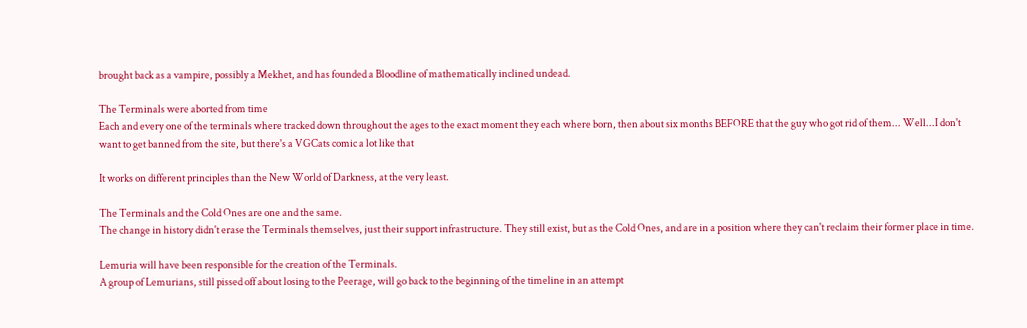brought back as a vampire, possibly a Mekhet, and has founded a Bloodline of mathematically inclined undead.

The Terminals were aborted from time
Each and every one of the terminals where tracked down throughout the ages to the exact moment they each where born, then about six months BEFORE that the guy who got rid of them... Well...I don't want to get banned from the site, but there's a VGCats comic a lot like that

It works on different principles than the New World of Darkness, at the very least.

The Terminals and the Cold Ones are one and the same.
The change in history didn't erase the Terminals themselves, just their support infrastructure. They still exist, but as the Cold Ones, and are in a position where they can't reclaim their former place in time.

Lemuria will have been responsible for the creation of the Terminals.
A group of Lemurians, still pissed off about losing to the Peerage, will go back to the beginning of the timeline in an attempt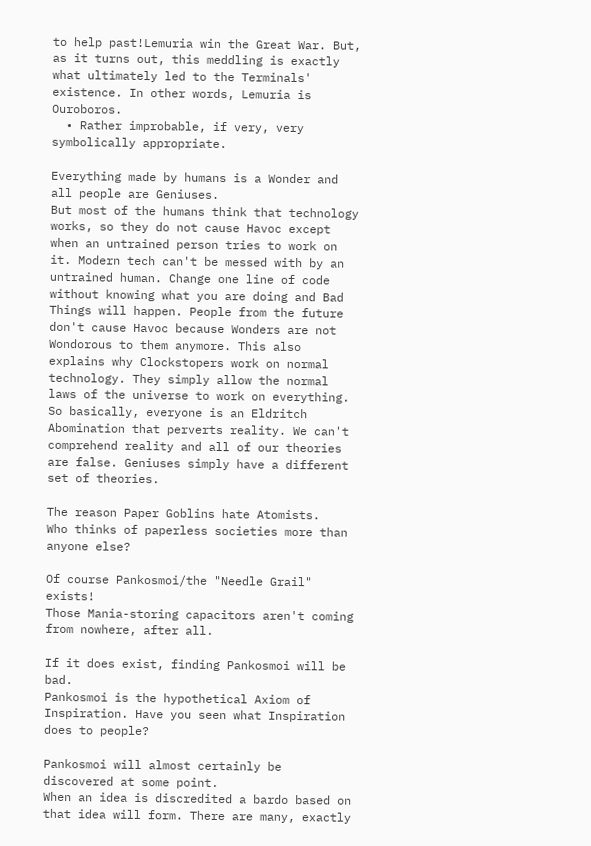to help past!Lemuria win the Great War. But, as it turns out, this meddling is exactly what ultimately led to the Terminals' existence. In other words, Lemuria is Ouroboros.
  • Rather improbable, if very, very symbolically appropriate.

Everything made by humans is a Wonder and all people are Geniuses.
But most of the humans think that technology works, so they do not cause Havoc except when an untrained person tries to work on it. Modern tech can't be messed with by an untrained human. Change one line of code without knowing what you are doing and Bad Things will happen. People from the future don't cause Havoc because Wonders are not Wondorous to them anymore. This also explains why Clockstopers work on normal technology. They simply allow the normal laws of the universe to work on everything. So basically, everyone is an Eldritch Abomination that perverts reality. We can't comprehend reality and all of our theories are false. Geniuses simply have a different set of theories.

The reason Paper Goblins hate Atomists.
Who thinks of paperless societies more than anyone else?

Of course Pankosmoi/the "Needle Grail" exists!
Those Mania-storing capacitors aren't coming from nowhere, after all.

If it does exist, finding Pankosmoi will be bad.
Pankosmoi is the hypothetical Axiom of Inspiration. Have you seen what Inspiration does to people?

Pankosmoi will almost certainly be discovered at some point.
When an idea is discredited a bardo based on that idea will form. There are many, exactly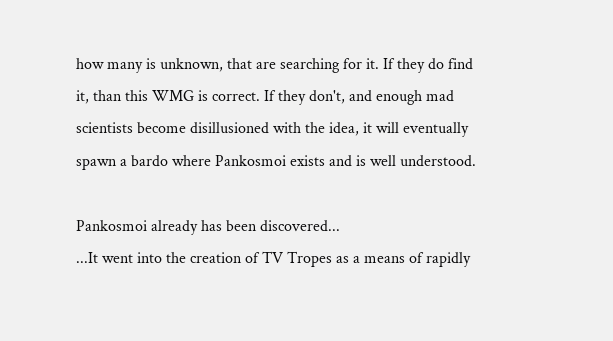how many is unknown, that are searching for it. If they do find it, than this WMG is correct. If they don't, and enough mad scientists become disillusioned with the idea, it will eventually spawn a bardo where Pankosmoi exists and is well understood.

Pankosmoi already has been discovered...
...It went into the creation of TV Tropes as a means of rapidly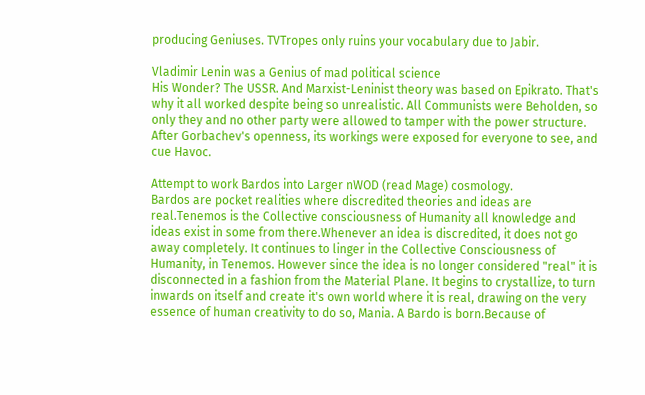producing Geniuses. TVTropes only ruins your vocabulary due to Jabir.

Vladimir Lenin was a Genius of mad political science
His Wonder? The USSR. And Marxist-Leninist theory was based on Epikrato. That's why it all worked despite being so unrealistic. All Communists were Beholden, so only they and no other party were allowed to tamper with the power structure. After Gorbachev's openness, its workings were exposed for everyone to see, and cue Havoc.

Attempt to work Bardos into Larger nWOD (read Mage) cosmology.
Bardos are pocket realities where discredited theories and ideas are real.Tenemos is the Collective consciousness of Humanity all knowledge and ideas exist in some from there.Whenever an idea is discredited, it does not go away completely. It continues to linger in the Collective Consciousness of Humanity, in Tenemos. However since the idea is no longer considered "real" it is disconnected in a fashion from the Material Plane. It begins to crystallize, to turn inwards on itself and create it's own world where it is real, drawing on the very essence of human creativity to do so, Mania. A Bardo is born.Because of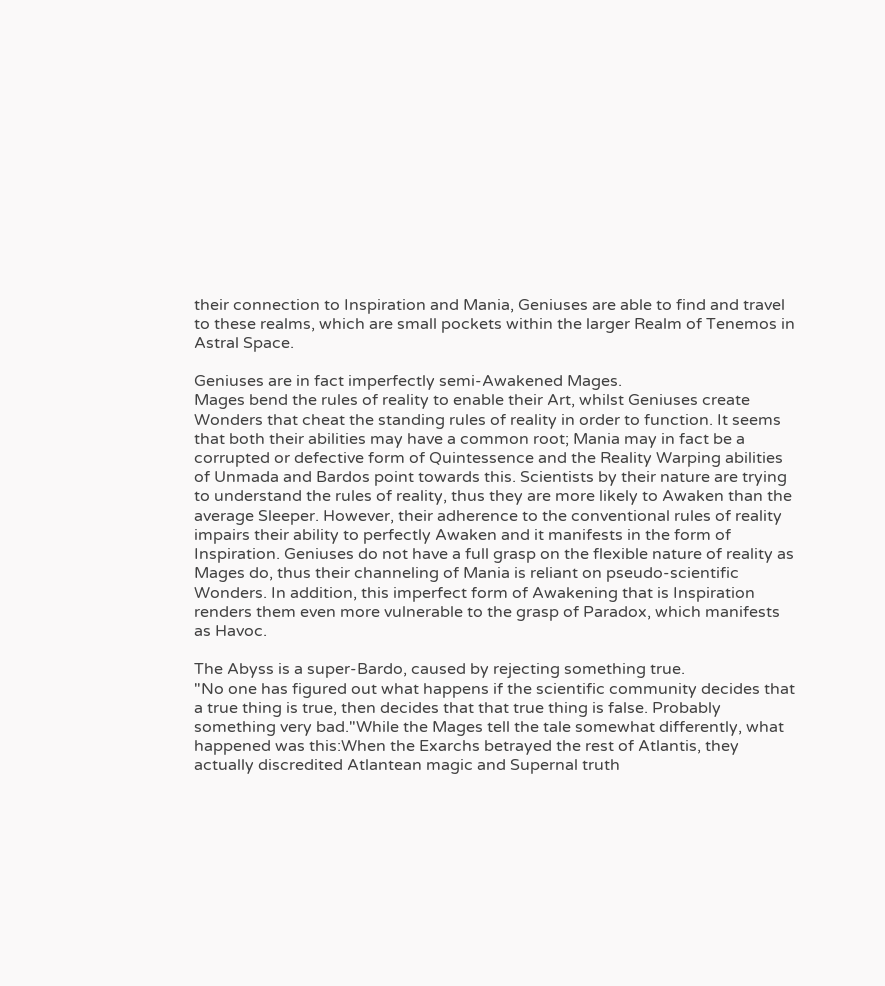their connection to Inspiration and Mania, Geniuses are able to find and travel to these realms, which are small pockets within the larger Realm of Tenemos in Astral Space.

Geniuses are in fact imperfectly semi-Awakened Mages.
Mages bend the rules of reality to enable their Art, whilst Geniuses create Wonders that cheat the standing rules of reality in order to function. It seems that both their abilities may have a common root; Mania may in fact be a corrupted or defective form of Quintessence and the Reality Warping abilities of Unmada and Bardos point towards this. Scientists by their nature are trying to understand the rules of reality, thus they are more likely to Awaken than the average Sleeper. However, their adherence to the conventional rules of reality impairs their ability to perfectly Awaken and it manifests in the form of Inspiration. Geniuses do not have a full grasp on the flexible nature of reality as Mages do, thus their channeling of Mania is reliant on pseudo-scientific Wonders. In addition, this imperfect form of Awakening that is Inspiration renders them even more vulnerable to the grasp of Paradox, which manifests as Havoc.

The Abyss is a super-Bardo, caused by rejecting something true.
"No one has figured out what happens if the scientific community decides that a true thing is true, then decides that that true thing is false. Probably something very bad."While the Mages tell the tale somewhat differently, what happened was this:When the Exarchs betrayed the rest of Atlantis, they actually discredited Atlantean magic and Supernal truth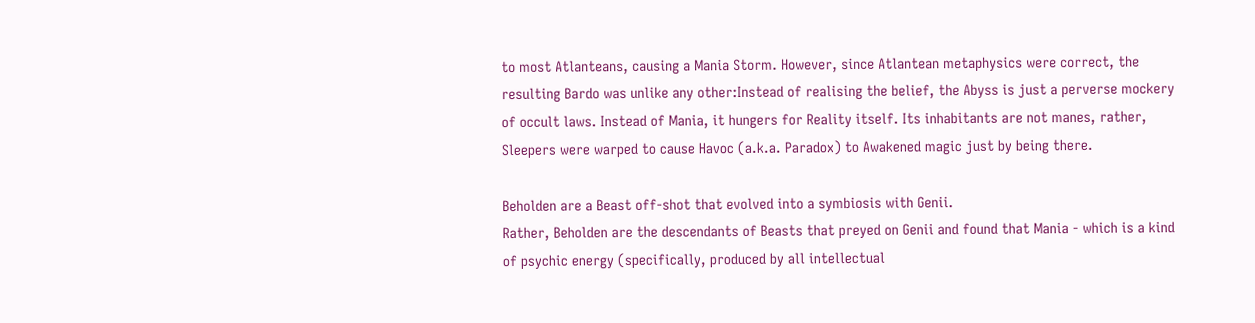to most Atlanteans, causing a Mania Storm. However, since Atlantean metaphysics were correct, the resulting Bardo was unlike any other:Instead of realising the belief, the Abyss is just a perverse mockery of occult laws. Instead of Mania, it hungers for Reality itself. Its inhabitants are not manes, rather, Sleepers were warped to cause Havoc (a.k.a. Paradox) to Awakened magic just by being there.

Beholden are a Beast off-shot that evolved into a symbiosis with Genii.
Rather, Beholden are the descendants of Beasts that preyed on Genii and found that Mania - which is a kind of psychic energy (specifically, produced by all intellectual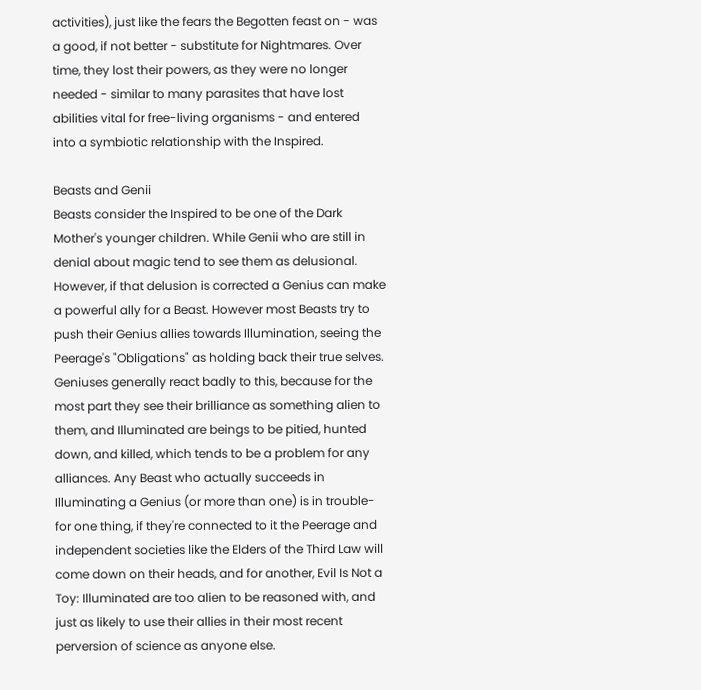activities), just like the fears the Begotten feast on - was a good, if not better - substitute for Nightmares. Over time, they lost their powers, as they were no longer needed - similar to many parasites that have lost abilities vital for free-living organisms - and entered into a symbiotic relationship with the Inspired.

Beasts and Genii
Beasts consider the Inspired to be one of the Dark Mother's younger children. While Genii who are still in denial about magic tend to see them as delusional. However, if that delusion is corrected a Genius can make a powerful ally for a Beast. However most Beasts try to push their Genius allies towards Illumination, seeing the Peerage's "Obligations" as holding back their true selves. Geniuses generally react badly to this, because for the most part they see their brilliance as something alien to them, and Illuminated are beings to be pitied, hunted down, and killed, which tends to be a problem for any alliances. Any Beast who actually succeeds in Illuminating a Genius (or more than one) is in trouble- for one thing, if they're connected to it the Peerage and independent societies like the Elders of the Third Law will come down on their heads, and for another, Evil Is Not a Toy: Illuminated are too alien to be reasoned with, and just as likely to use their allies in their most recent perversion of science as anyone else.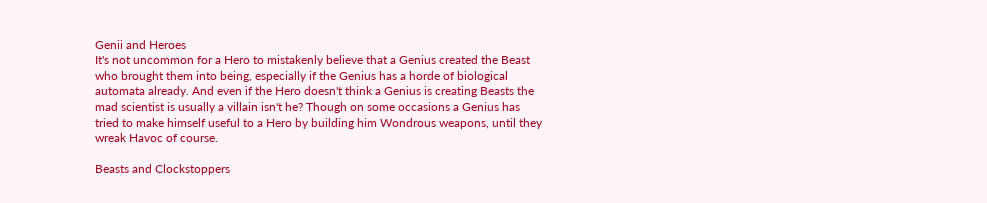Genii and Heroes
It's not uncommon for a Hero to mistakenly believe that a Genius created the Beast who brought them into being, especially if the Genius has a horde of biological automata already. And even if the Hero doesn't think a Genius is creating Beasts the mad scientist is usually a villain isn't he? Though on some occasions a Genius has tried to make himself useful to a Hero by building him Wondrous weapons, until they wreak Havoc of course.

Beasts and Clockstoppers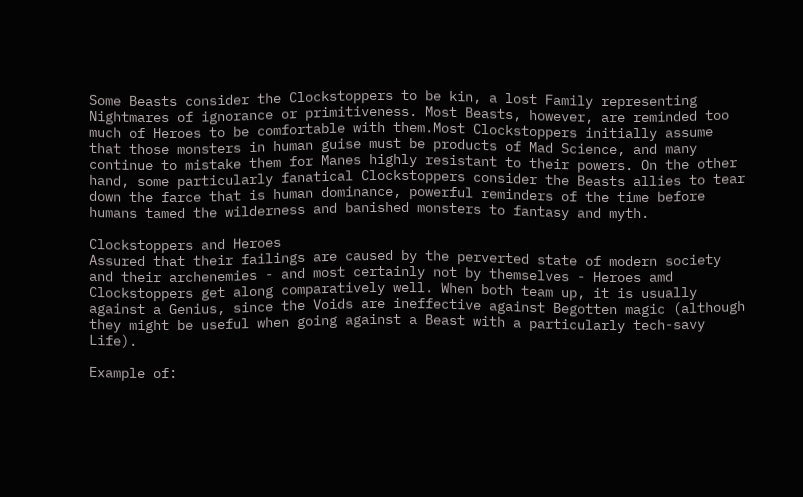Some Beasts consider the Clockstoppers to be kin, a lost Family representing Nightmares of ignorance or primitiveness. Most Beasts, however, are reminded too much of Heroes to be comfortable with them.Most Clockstoppers initially assume that those monsters in human guise must be products of Mad Science, and many continue to mistake them for Manes highly resistant to their powers. On the other hand, some particularly fanatical Clockstoppers consider the Beasts allies to tear down the farce that is human dominance, powerful reminders of the time before humans tamed the wilderness and banished monsters to fantasy and myth.

Clockstoppers and Heroes
Assured that their failings are caused by the perverted state of modern society and their archenemies - and most certainly not by themselves - Heroes amd Clockstoppers get along comparatively well. When both team up, it is usually against a Genius, since the Voids are ineffective against Begotten magic (although they might be useful when going against a Beast with a particularly tech-savy Life).

Example of: